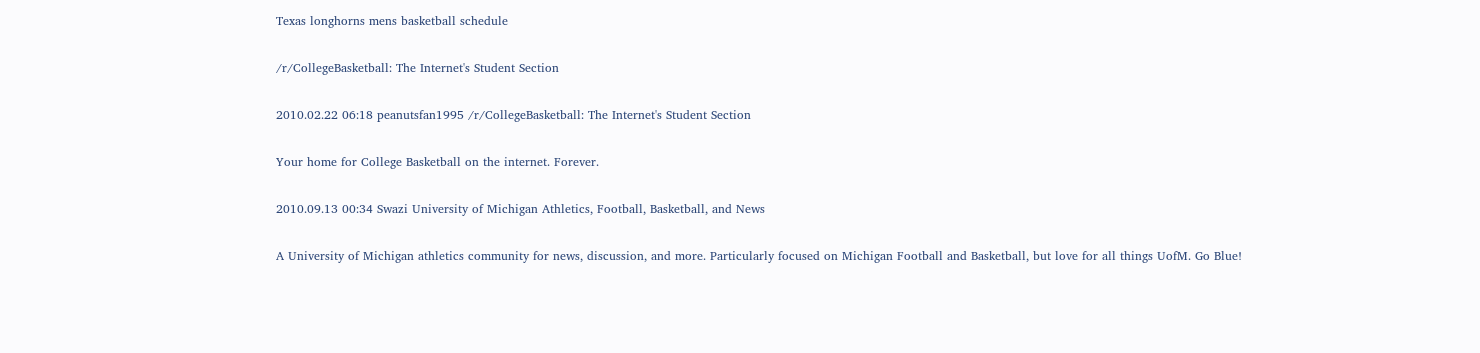Texas longhorns mens basketball schedule

/r/CollegeBasketball: The Internet's Student Section

2010.02.22 06:18 peanutsfan1995 /r/CollegeBasketball: The Internet's Student Section

Your home for College Basketball on the internet. Forever.

2010.09.13 00:34 Swazi University of Michigan Athletics, Football, Basketball, and News

A University of Michigan athletics community for news, discussion, and more. Particularly focused on Michigan Football and Basketball, but love for all things UofM. Go Blue!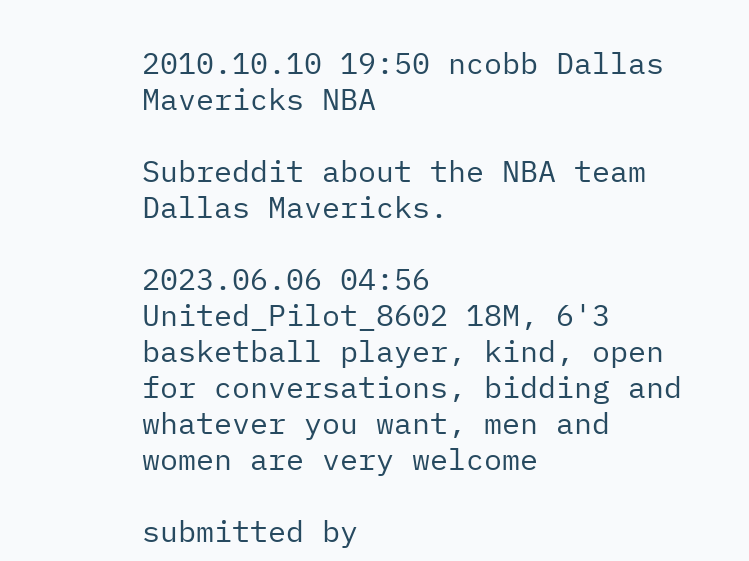2010.10.10 19:50 ncobb Dallas Mavericks NBA

Subreddit about the NBA team Dallas Mavericks.

2023.06.06 04:56 United_Pilot_8602 18M, 6'3 basketball player, kind, open for conversations, bidding and whatever you want, men and women are very welcome

submitted by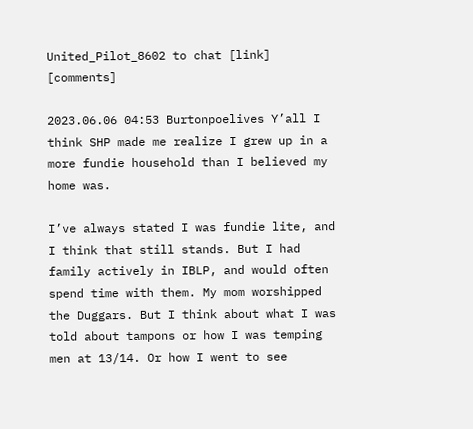United_Pilot_8602 to chat [link] [comments]

2023.06.06 04:53 Burtonpoelives Y’all I think SHP made me realize I grew up in a more fundie household than I believed my home was.

I’ve always stated I was fundie lite, and I think that still stands. But I had family actively in IBLP, and would often spend time with them. My mom worshipped the Duggars. But I think about what I was told about tampons or how I was temping men at 13/14. Or how I went to see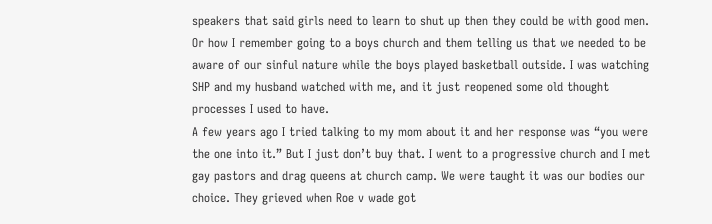speakers that said girls need to learn to shut up then they could be with good men. Or how I remember going to a boys church and them telling us that we needed to be aware of our sinful nature while the boys played basketball outside. I was watching SHP and my husband watched with me, and it just reopened some old thought processes I used to have.
A few years ago I tried talking to my mom about it and her response was “you were the one into it.” But I just don’t buy that. I went to a progressive church and I met gay pastors and drag queens at church camp. We were taught it was our bodies our choice. They grieved when Roe v wade got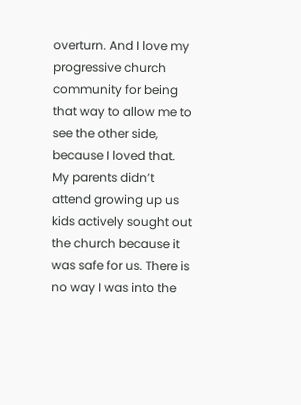overturn. And I love my progressive church community for being that way to allow me to see the other side, because I loved that. My parents didn’t attend growing up us kids actively sought out the church because it was safe for us. There is no way I was into the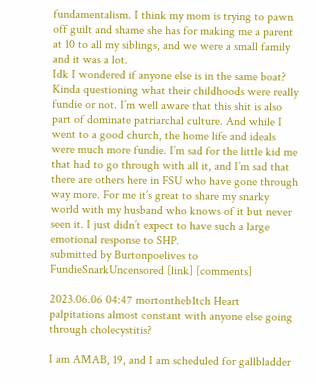fundamentalism. I think my mom is trying to pawn off guilt and shame she has for making me a parent at 10 to all my siblings, and we were a small family and it was a lot.
Idk I wondered if anyone else is in the same boat? Kinda questioning what their childhoods were really fundie or not. I’m well aware that this shit is also part of dominate patriarchal culture. And while I went to a good church, the home life and ideals were much more fundie. I’m sad for the little kid me that had to go through with all it, and I’m sad that there are others here in FSU who have gone through way more. For me it’s great to share my snarky world with my husband who knows of it but never seen it. I just didn’t expect to have such a large emotional response to SHP.
submitted by Burtonpoelives to FundieSnarkUncensored [link] [comments]

2023.06.06 04:47 mortontheb1tch Heart palpitations almost constant with anyone else going through cholecystitis?

I am AMAB, 19, and I am scheduled for gallbladder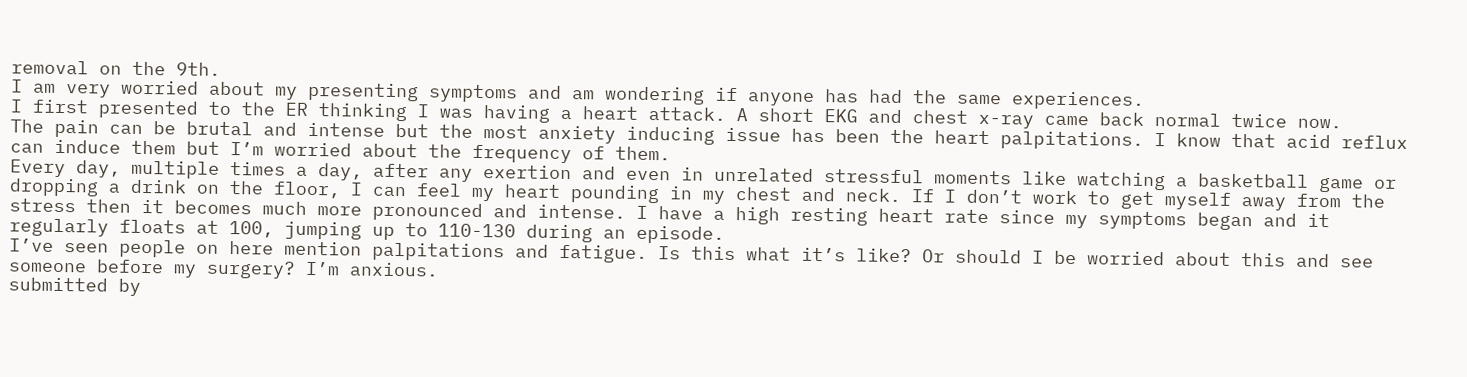removal on the 9th.
I am very worried about my presenting symptoms and am wondering if anyone has had the same experiences.
I first presented to the ER thinking I was having a heart attack. A short EKG and chest x-ray came back normal twice now.
The pain can be brutal and intense but the most anxiety inducing issue has been the heart palpitations. I know that acid reflux can induce them but I’m worried about the frequency of them.
Every day, multiple times a day, after any exertion and even in unrelated stressful moments like watching a basketball game or dropping a drink on the floor, I can feel my heart pounding in my chest and neck. If I don’t work to get myself away from the stress then it becomes much more pronounced and intense. I have a high resting heart rate since my symptoms began and it regularly floats at 100, jumping up to 110-130 during an episode.
I’ve seen people on here mention palpitations and fatigue. Is this what it’s like? Or should I be worried about this and see someone before my surgery? I’m anxious.
submitted by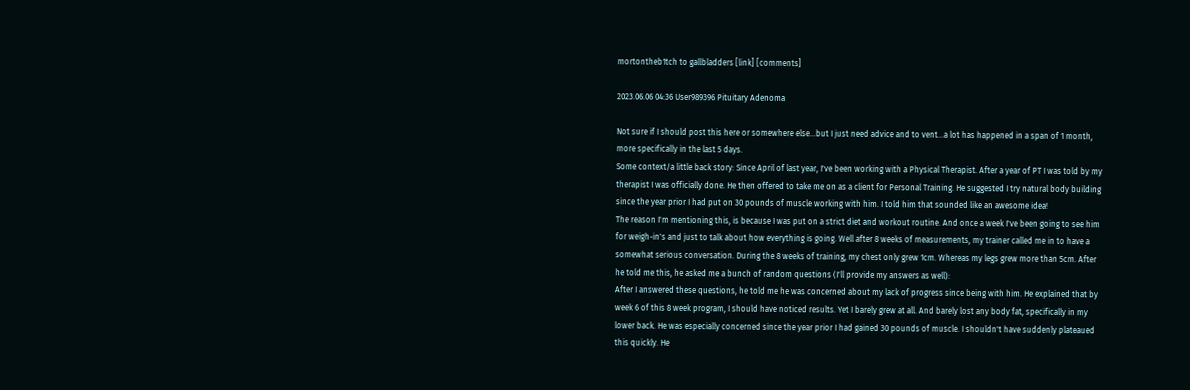mortontheb1tch to gallbladders [link] [comments]

2023.06.06 04:36 User989396 Pituitary Adenoma

Not sure if I should post this here or somewhere else...but I just need advice and to vent...a lot has happened in a span of 1 month, more specifically in the last 5 days.
Some context/a little back story: Since April of last year, I've been working with a Physical Therapist. After a year of PT I was told by my therapist I was officially done. He then offered to take me on as a client for Personal Training. He suggested I try natural body building since the year prior I had put on 30 pounds of muscle working with him. I told him that sounded like an awesome idea!
The reason I'm mentioning this, is because I was put on a strict diet and workout routine. And once a week I've been going to see him for weigh-in's and just to talk about how everything is going. Well after 8 weeks of measurements, my trainer called me in to have a somewhat serious conversation. During the 8 weeks of training, my chest only grew 1cm. Whereas my legs grew more than 5cm. After he told me this, he asked me a bunch of random questions (I'll provide my answers as well):
After I answered these questions, he told me he was concerned about my lack of progress since being with him. He explained that by week 6 of this 8 week program, I should have noticed results. Yet I barely grew at all. And barely lost any body fat, specifically in my lower back. He was especially concerned since the year prior I had gained 30 pounds of muscle. I shouldn't have suddenly plateaued this quickly. He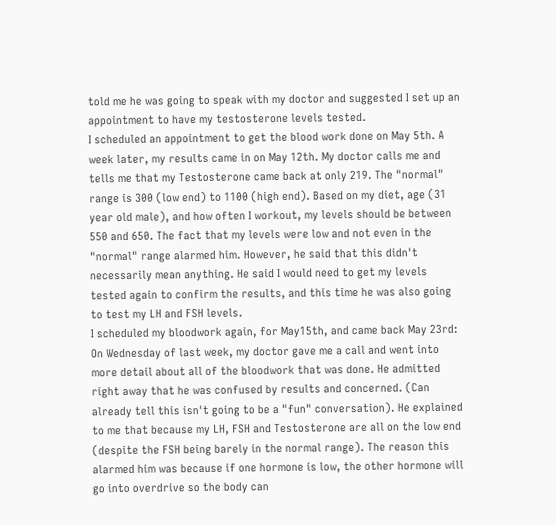told me he was going to speak with my doctor and suggested I set up an appointment to have my testosterone levels tested.
I scheduled an appointment to get the blood work done on May 5th. A week later, my results came in on May 12th. My doctor calls me and tells me that my Testosterone came back at only 219. The "normal" range is 300 (low end) to 1100 (high end). Based on my diet, age (31 year old male), and how often I workout, my levels should be between 550 and 650. The fact that my levels were low and not even in the "normal" range alarmed him. However, he said that this didn't necessarily mean anything. He said I would need to get my levels tested again to confirm the results, and this time he was also going to test my LH and FSH levels.
I scheduled my bloodwork again, for May15th, and came back May 23rd:
On Wednesday of last week, my doctor gave me a call and went into more detail about all of the bloodwork that was done. He admitted right away that he was confused by results and concerned. (Can already tell this isn't going to be a "fun" conversation). He explained to me that because my LH, FSH and Testosterone are all on the low end (despite the FSH being barely in the normal range). The reason this alarmed him was because if one hormone is low, the other hormone will go into overdrive so the body can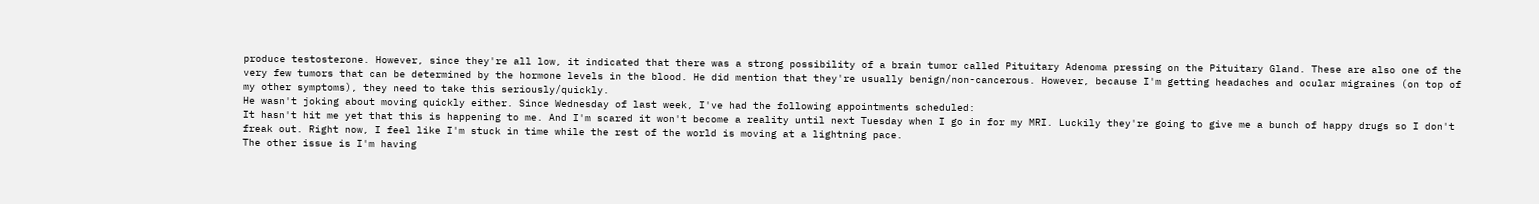produce testosterone. However, since they're all low, it indicated that there was a strong possibility of a brain tumor called Pituitary Adenoma pressing on the Pituitary Gland. These are also one of the very few tumors that can be determined by the hormone levels in the blood. He did mention that they're usually benign/non-cancerous. However, because I'm getting headaches and ocular migraines (on top of my other symptoms), they need to take this seriously/quickly.
He wasn't joking about moving quickly either. Since Wednesday of last week, I've had the following appointments scheduled:
It hasn't hit me yet that this is happening to me. And I'm scared it won't become a reality until next Tuesday when I go in for my MRI. Luckily they're going to give me a bunch of happy drugs so I don't freak out. Right now, I feel like I'm stuck in time while the rest of the world is moving at a lightning pace.
The other issue is I'm having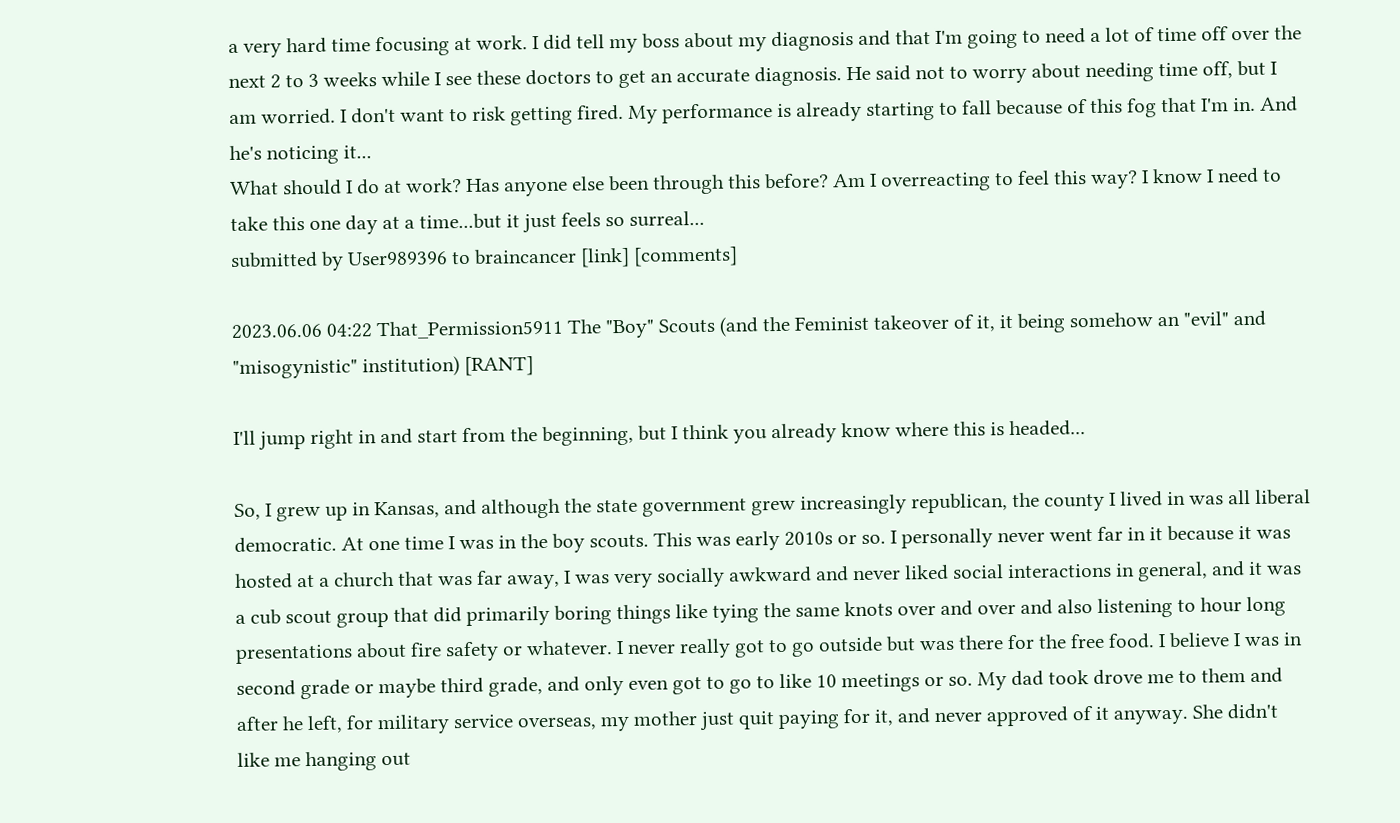a very hard time focusing at work. I did tell my boss about my diagnosis and that I'm going to need a lot of time off over the next 2 to 3 weeks while I see these doctors to get an accurate diagnosis. He said not to worry about needing time off, but I am worried. I don't want to risk getting fired. My performance is already starting to fall because of this fog that I'm in. And he's noticing it...
What should I do at work? Has anyone else been through this before? Am I overreacting to feel this way? I know I need to take this one day at a time...but it just feels so surreal...
submitted by User989396 to braincancer [link] [comments]

2023.06.06 04:22 That_Permission5911 The "Boy" Scouts (and the Feminist takeover of it, it being somehow an "evil" and "misogynistic" institution) [RANT]

I'll jump right in and start from the beginning, but I think you already know where this is headed...

So, I grew up in Kansas, and although the state government grew increasingly republican, the county I lived in was all liberal democratic. At one time I was in the boy scouts. This was early 2010s or so. I personally never went far in it because it was hosted at a church that was far away, I was very socially awkward and never liked social interactions in general, and it was a cub scout group that did primarily boring things like tying the same knots over and over and also listening to hour long presentations about fire safety or whatever. I never really got to go outside but was there for the free food. I believe I was in second grade or maybe third grade, and only even got to go to like 10 meetings or so. My dad took drove me to them and after he left, for military service overseas, my mother just quit paying for it, and never approved of it anyway. She didn't like me hanging out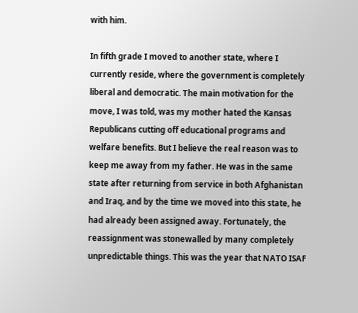with him.

In fifth grade I moved to another state, where I currently reside, where the government is completely liberal and democratic. The main motivation for the move, I was told, was my mother hated the Kansas Republicans cutting off educational programs and welfare benefits. But I believe the real reason was to keep me away from my father. He was in the same state after returning from service in both Afghanistan and Iraq, and by the time we moved into this state, he had already been assigned away. Fortunately, the reassignment was stonewalled by many completely unpredictable things. This was the year that NATO ISAF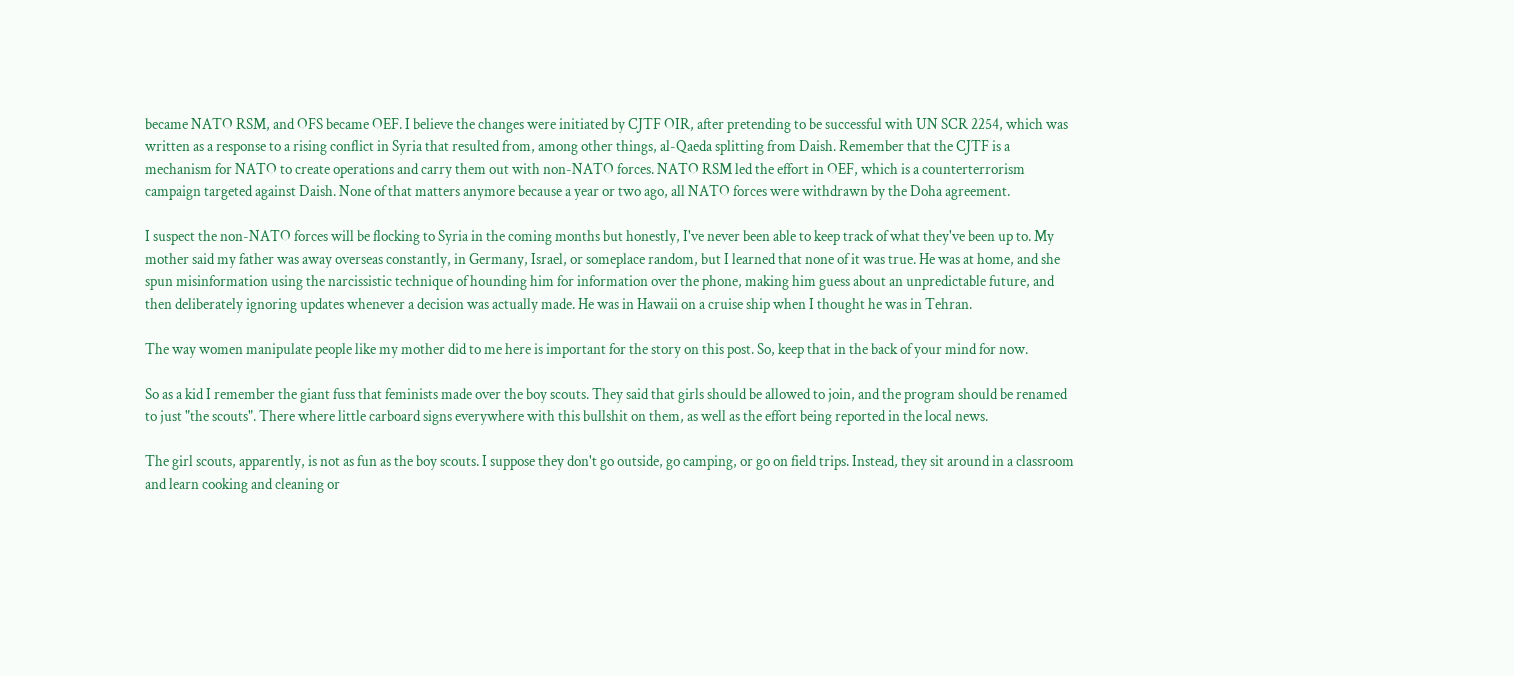became NATO RSM, and OFS became OEF. I believe the changes were initiated by CJTF OIR, after pretending to be successful with UN SCR 2254, which was written as a response to a rising conflict in Syria that resulted from, among other things, al-Qaeda splitting from Daish. Remember that the CJTF is a mechanism for NATO to create operations and carry them out with non-NATO forces. NATO RSM led the effort in OEF, which is a counterterrorism campaign targeted against Daish. None of that matters anymore because a year or two ago, all NATO forces were withdrawn by the Doha agreement.

I suspect the non-NATO forces will be flocking to Syria in the coming months but honestly, I've never been able to keep track of what they've been up to. My mother said my father was away overseas constantly, in Germany, Israel, or someplace random, but I learned that none of it was true. He was at home, and she spun misinformation using the narcissistic technique of hounding him for information over the phone, making him guess about an unpredictable future, and then deliberately ignoring updates whenever a decision was actually made. He was in Hawaii on a cruise ship when I thought he was in Tehran.

The way women manipulate people like my mother did to me here is important for the story on this post. So, keep that in the back of your mind for now.

So as a kid I remember the giant fuss that feminists made over the boy scouts. They said that girls should be allowed to join, and the program should be renamed to just "the scouts". There where little carboard signs everywhere with this bullshit on them, as well as the effort being reported in the local news.

The girl scouts, apparently, is not as fun as the boy scouts. I suppose they don't go outside, go camping, or go on field trips. Instead, they sit around in a classroom and learn cooking and cleaning or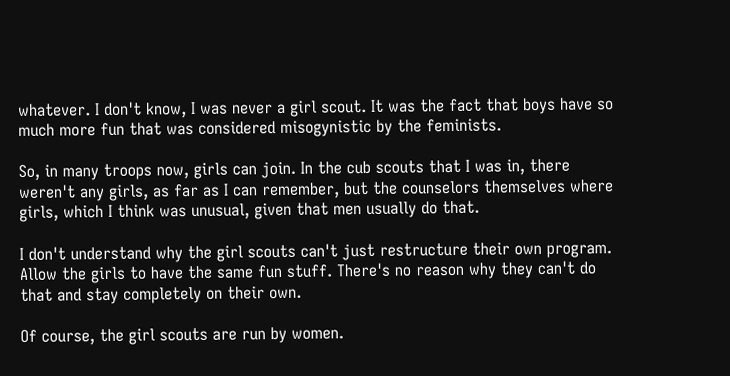whatever. I don't know, I was never a girl scout. It was the fact that boys have so much more fun that was considered misogynistic by the feminists.

So, in many troops now, girls can join. In the cub scouts that I was in, there weren't any girls, as far as I can remember, but the counselors themselves where girls, which I think was unusual, given that men usually do that.

I don't understand why the girl scouts can't just restructure their own program. Allow the girls to have the same fun stuff. There's no reason why they can't do that and stay completely on their own.

Of course, the girl scouts are run by women.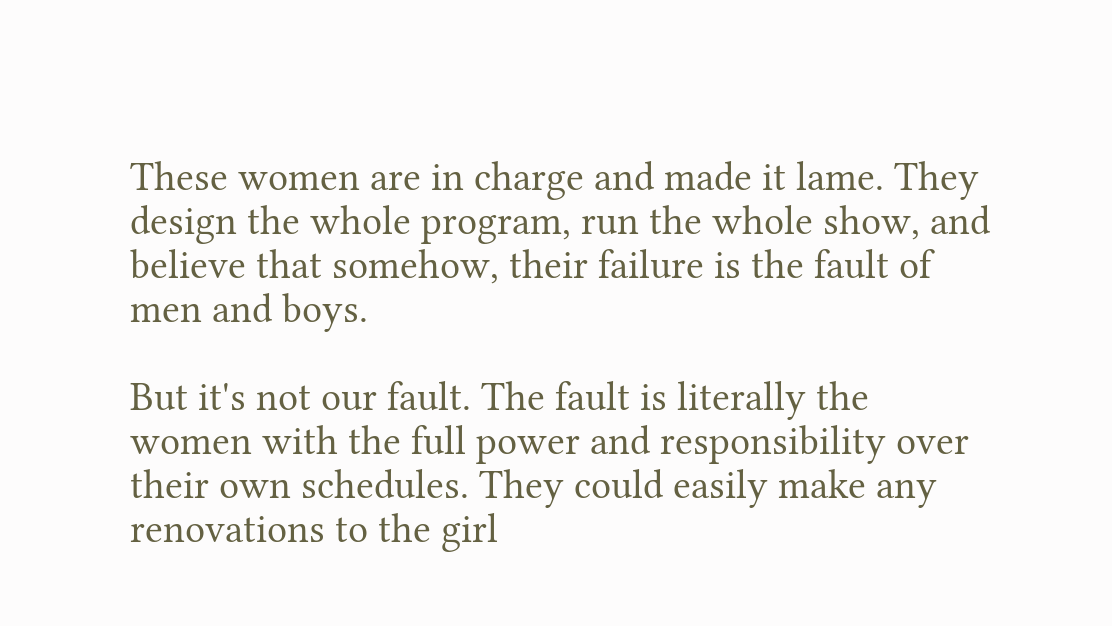These women are in charge and made it lame. They design the whole program, run the whole show, and believe that somehow, their failure is the fault of men and boys.

But it's not our fault. The fault is literally the women with the full power and responsibility over their own schedules. They could easily make any renovations to the girl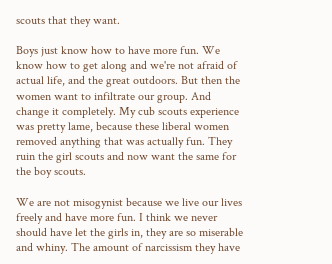scouts that they want.

Boys just know how to have more fun. We know how to get along and we're not afraid of actual life, and the great outdoors. But then the women want to infiltrate our group. And change it completely. My cub scouts experience was pretty lame, because these liberal women removed anything that was actually fun. They ruin the girl scouts and now want the same for the boy scouts.

We are not misogynist because we live our lives freely and have more fun. I think we never should have let the girls in, they are so miserable and whiny. The amount of narcissism they have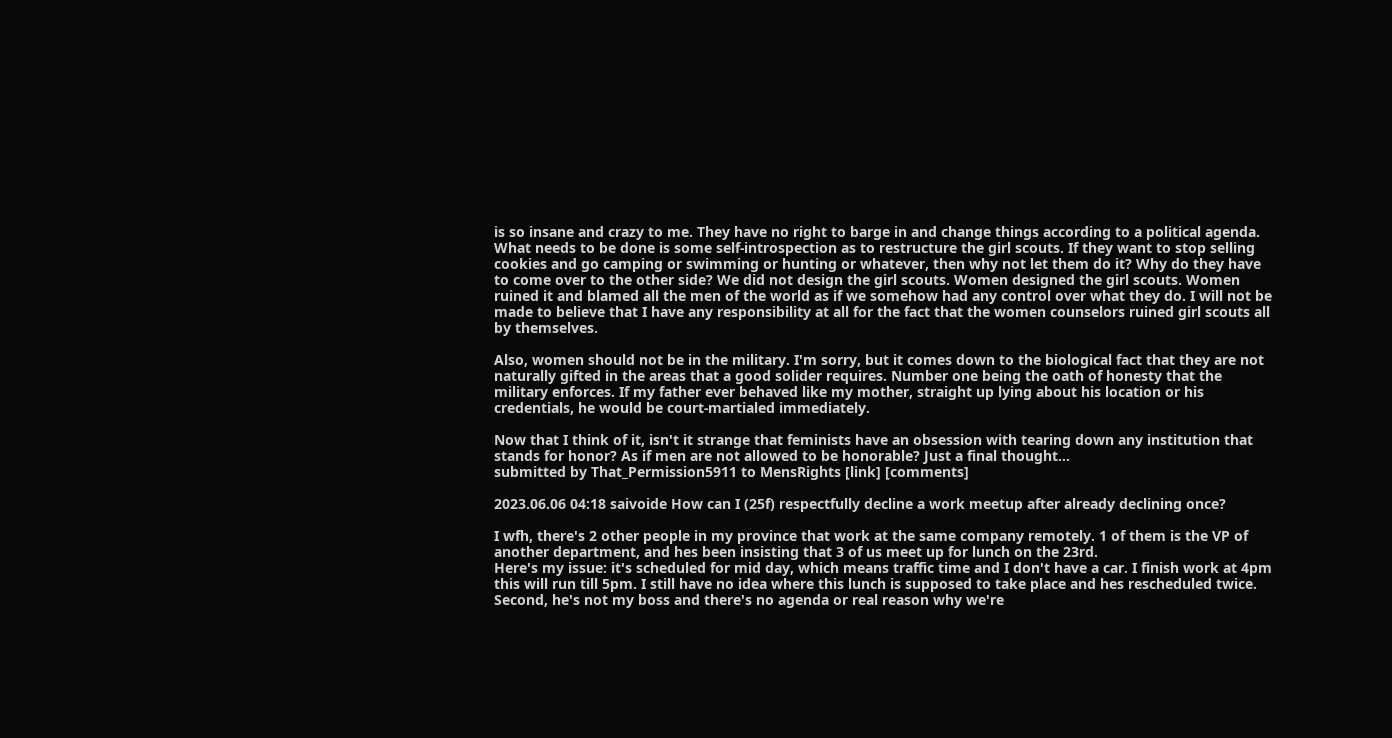is so insane and crazy to me. They have no right to barge in and change things according to a political agenda. What needs to be done is some self-introspection as to restructure the girl scouts. If they want to stop selling cookies and go camping or swimming or hunting or whatever, then why not let them do it? Why do they have to come over to the other side? We did not design the girl scouts. Women designed the girl scouts. Women ruined it and blamed all the men of the world as if we somehow had any control over what they do. I will not be made to believe that I have any responsibility at all for the fact that the women counselors ruined girl scouts all by themselves.

Also, women should not be in the military. I'm sorry, but it comes down to the biological fact that they are not naturally gifted in the areas that a good solider requires. Number one being the oath of honesty that the military enforces. If my father ever behaved like my mother, straight up lying about his location or his credentials, he would be court-martialed immediately.

Now that I think of it, isn't it strange that feminists have an obsession with tearing down any institution that stands for honor? As if men are not allowed to be honorable? Just a final thought...
submitted by That_Permission5911 to MensRights [link] [comments]

2023.06.06 04:18 saivoide How can I (25f) respectfully decline a work meetup after already declining once?

I wfh, there's 2 other people in my province that work at the same company remotely. 1 of them is the VP of another department, and hes been insisting that 3 of us meet up for lunch on the 23rd.
Here's my issue: it's scheduled for mid day, which means traffic time and I don't have a car. I finish work at 4pm this will run till 5pm. I still have no idea where this lunch is supposed to take place and hes rescheduled twice.
Second, he's not my boss and there's no agenda or real reason why we're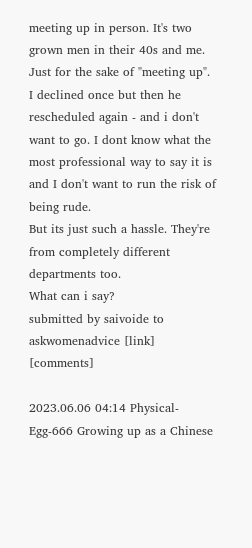meeting up in person. It's two grown men in their 40s and me. Just for the sake of "meeting up".
I declined once but then he rescheduled again - and i don't want to go. I dont know what the most professional way to say it is and I don't want to run the risk of being rude.
But its just such a hassle. They're from completely different departments too.
What can i say?
submitted by saivoide to askwomenadvice [link] [comments]

2023.06.06 04:14 Physical-Egg-666 Growing up as a Chinese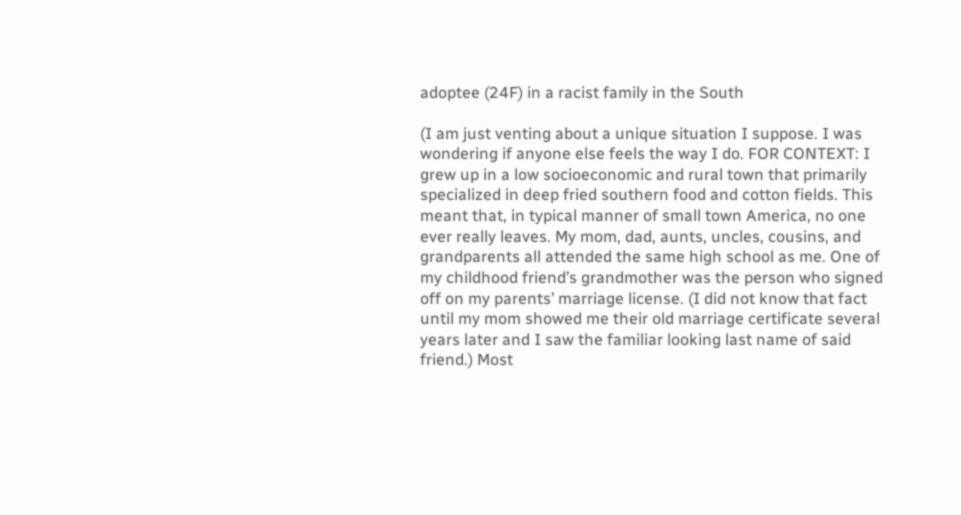adoptee (24F) in a racist family in the South

(I am just venting about a unique situation I suppose. I was wondering if anyone else feels the way I do. FOR CONTEXT: I grew up in a low socioeconomic and rural town that primarily specialized in deep fried southern food and cotton fields. This meant that, in typical manner of small town America, no one ever really leaves. My mom, dad, aunts, uncles, cousins, and grandparents all attended the same high school as me. One of my childhood friend’s grandmother was the person who signed off on my parents’ marriage license. (I did not know that fact until my mom showed me their old marriage certificate several years later and I saw the familiar looking last name of said friend.) Most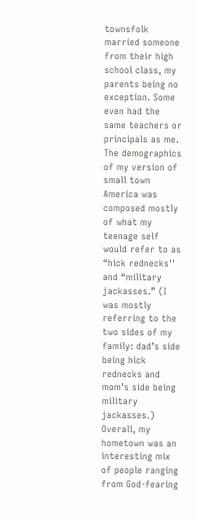townsfolk married someone from their high school class, my parents being no exception. Some even had the same teachers or principals as me. The demographics of my version of small town America was composed mostly of what my teenage self would refer to as “hick rednecks'' and “military jackasses.” (I was mostly referring to the two sides of my family: dad’s side being hick rednecks and mom’s side being military jackasses.) Overall, my hometown was an interesting mix of people ranging from God-fearing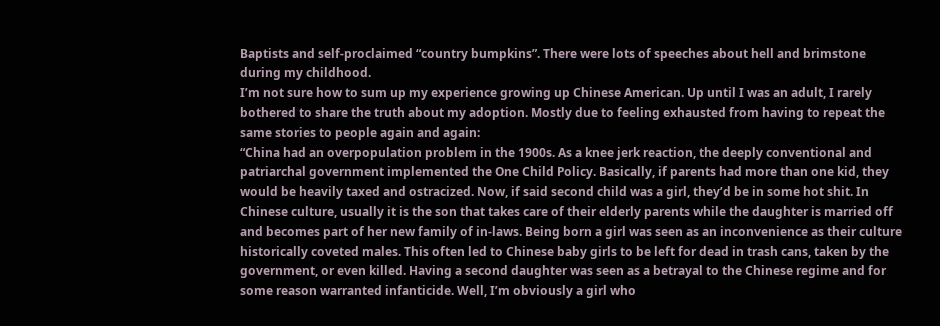Baptists and self-proclaimed “country bumpkins”. There were lots of speeches about hell and brimstone during my childhood.
I’m not sure how to sum up my experience growing up Chinese American. Up until I was an adult, I rarely bothered to share the truth about my adoption. Mostly due to feeling exhausted from having to repeat the same stories to people again and again:
“China had an overpopulation problem in the 1900s. As a knee jerk reaction, the deeply conventional and patriarchal government implemented the One Child Policy. Basically, if parents had more than one kid, they would be heavily taxed and ostracized. Now, if said second child was a girl, they’d be in some hot shit. In Chinese culture, usually it is the son that takes care of their elderly parents while the daughter is married off and becomes part of her new family of in-laws. Being born a girl was seen as an inconvenience as their culture historically coveted males. This often led to Chinese baby girls to be left for dead in trash cans, taken by the government, or even killed. Having a second daughter was seen as a betrayal to the Chinese regime and for some reason warranted infanticide. Well, I’m obviously a girl who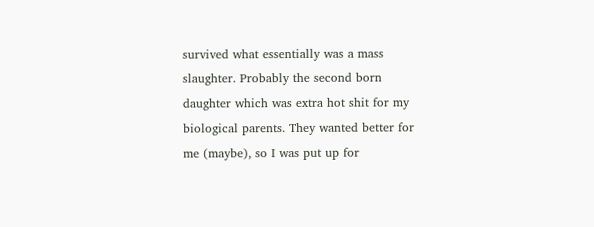survived what essentially was a mass slaughter. Probably the second born daughter which was extra hot shit for my biological parents. They wanted better for me (maybe), so I was put up for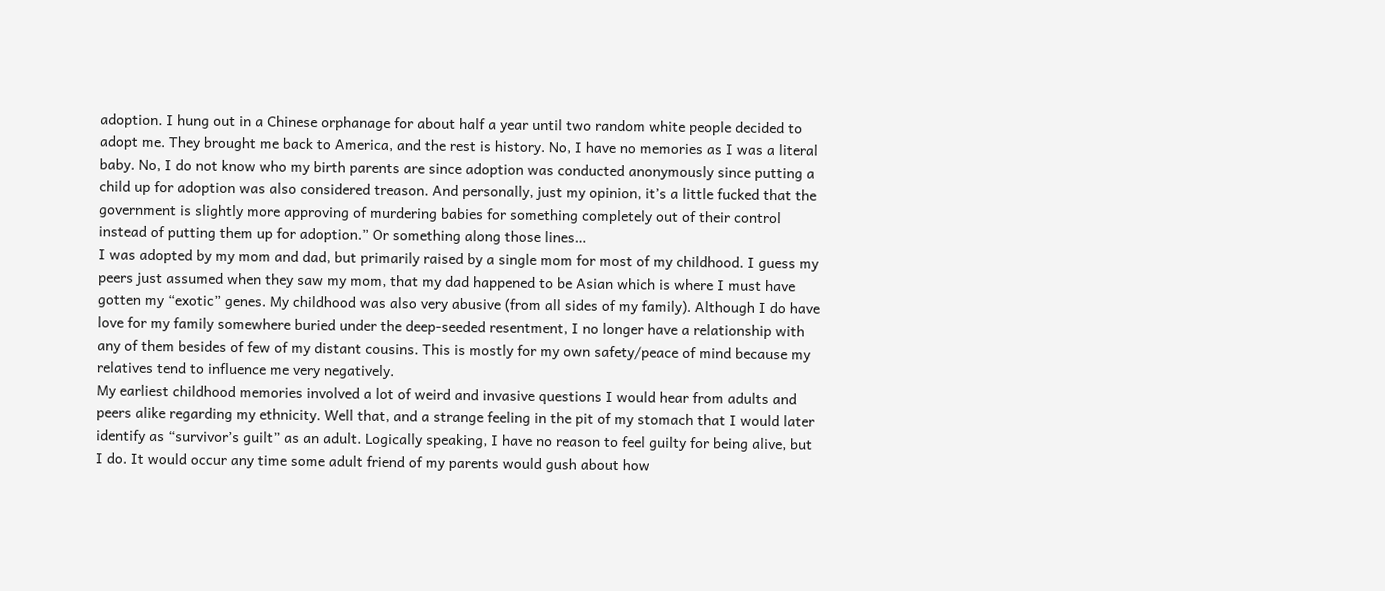adoption. I hung out in a Chinese orphanage for about half a year until two random white people decided to adopt me. They brought me back to America, and the rest is history. No, I have no memories as I was a literal baby. No, I do not know who my birth parents are since adoption was conducted anonymously since putting a child up for adoption was also considered treason. And personally, just my opinion, it’s a little fucked that the government is slightly more approving of murdering babies for something completely out of their control instead of putting them up for adoption.” Or something along those lines…
I was adopted by my mom and dad, but primarily raised by a single mom for most of my childhood. I guess my peers just assumed when they saw my mom, that my dad happened to be Asian which is where I must have gotten my “exotic” genes. My childhood was also very abusive (from all sides of my family). Although I do have love for my family somewhere buried under the deep-seeded resentment, I no longer have a relationship with any of them besides of few of my distant cousins. This is mostly for my own safety/peace of mind because my relatives tend to influence me very negatively.
My earliest childhood memories involved a lot of weird and invasive questions I would hear from adults and peers alike regarding my ethnicity. Well that, and a strange feeling in the pit of my stomach that I would later identify as “survivor’s guilt” as an adult. Logically speaking, I have no reason to feel guilty for being alive, but I do. It would occur any time some adult friend of my parents would gush about how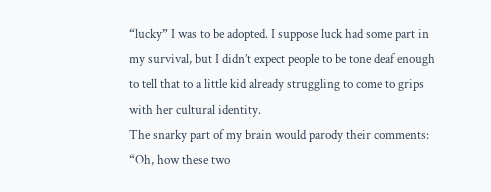“lucky” I was to be adopted. I suppose luck had some part in my survival, but I didn’t expect people to be tone deaf enough to tell that to a little kid already struggling to come to grips with her cultural identity.
The snarky part of my brain would parody their comments:
“Oh, how these two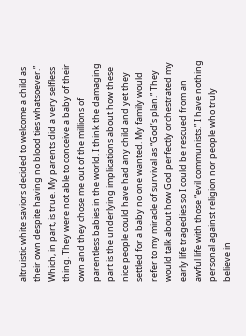altruistic white saviors decided to welcome a child as their own despite having no blood ties whatsoever.” Which, in part, is true. My parents did a very selfless thing. They were not able to conceive a baby of their own and they chose me out of the millions of parentless babies in the world. I think the damaging part is the underlying implications about how these nice people could have had any child and yet they settled for a baby no one wanted. My family would refer to my miracle of survival as “God’s plan.” They would talk about how God perfectly orchestrated my early life tragedies so I could be rescued from an awful life with those “evil communists.” I have nothing personal against religion nor people who truly believe in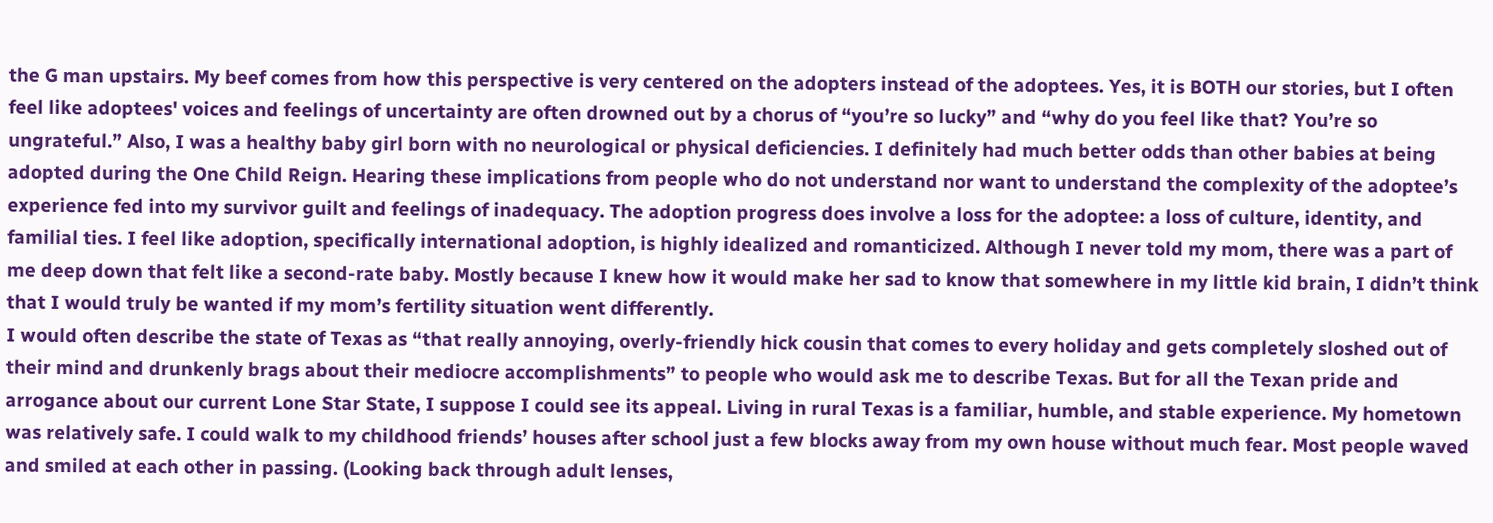the G man upstairs. My beef comes from how this perspective is very centered on the adopters instead of the adoptees. Yes, it is BOTH our stories, but I often feel like adoptees' voices and feelings of uncertainty are often drowned out by a chorus of “you’re so lucky” and “why do you feel like that? You’re so ungrateful.” Also, I was a healthy baby girl born with no neurological or physical deficiencies. I definitely had much better odds than other babies at being adopted during the One Child Reign. Hearing these implications from people who do not understand nor want to understand the complexity of the adoptee’s experience fed into my survivor guilt and feelings of inadequacy. The adoption progress does involve a loss for the adoptee: a loss of culture, identity, and familial ties. I feel like adoption, specifically international adoption, is highly idealized and romanticized. Although I never told my mom, there was a part of me deep down that felt like a second-rate baby. Mostly because I knew how it would make her sad to know that somewhere in my little kid brain, I didn’t think that I would truly be wanted if my mom’s fertility situation went differently.
I would often describe the state of Texas as “that really annoying, overly-friendly hick cousin that comes to every holiday and gets completely sloshed out of their mind and drunkenly brags about their mediocre accomplishments” to people who would ask me to describe Texas. But for all the Texan pride and arrogance about our current Lone Star State, I suppose I could see its appeal. Living in rural Texas is a familiar, humble, and stable experience. My hometown was relatively safe. I could walk to my childhood friends’ houses after school just a few blocks away from my own house without much fear. Most people waved and smiled at each other in passing. (Looking back through adult lenses,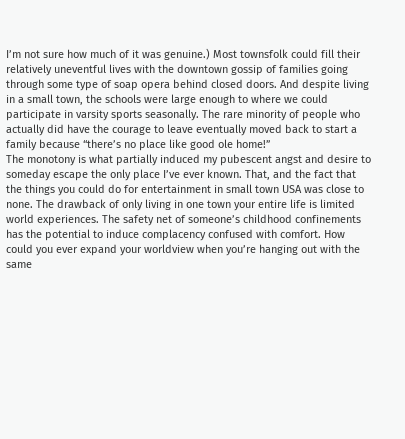I’m not sure how much of it was genuine.) Most townsfolk could fill their relatively uneventful lives with the downtown gossip of families going through some type of soap opera behind closed doors. And despite living in a small town, the schools were large enough to where we could participate in varsity sports seasonally. The rare minority of people who actually did have the courage to leave eventually moved back to start a family because “there’s no place like good ole home!”
The monotony is what partially induced my pubescent angst and desire to someday escape the only place I’ve ever known. That, and the fact that the things you could do for entertainment in small town USA was close to none. The drawback of only living in one town your entire life is limited world experiences. The safety net of someone’s childhood confinements has the potential to induce complacency confused with comfort. How could you ever expand your worldview when you’re hanging out with the same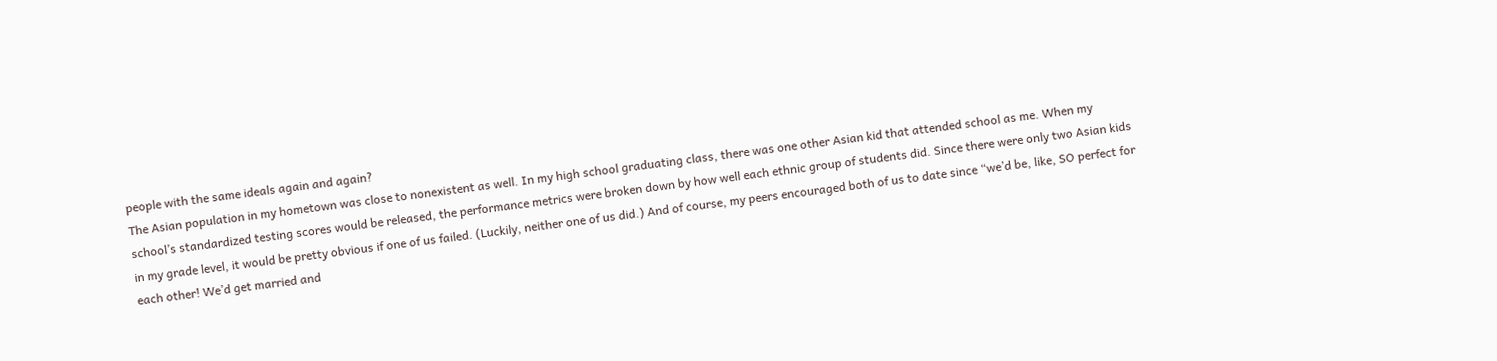people with the same ideals again and again?
The Asian population in my hometown was close to nonexistent as well. In my high school graduating class, there was one other Asian kid that attended school as me. When my school’s standardized testing scores would be released, the performance metrics were broken down by how well each ethnic group of students did. Since there were only two Asian kids in my grade level, it would be pretty obvious if one of us failed. (Luckily, neither one of us did.) And of course, my peers encouraged both of us to date since “we’d be, like, SO perfect for each other! We’d get married and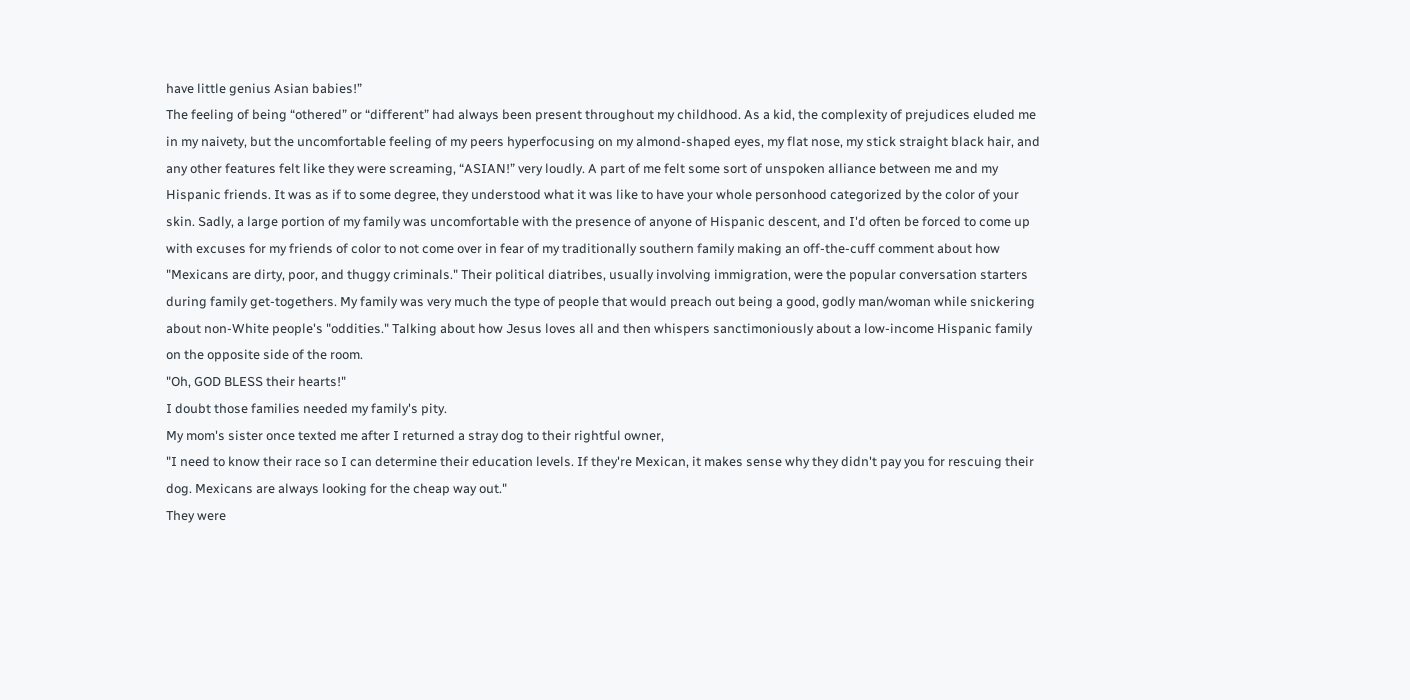have little genius Asian babies!”
The feeling of being “othered” or “different” had always been present throughout my childhood. As a kid, the complexity of prejudices eluded me in my naivety, but the uncomfortable feeling of my peers hyperfocusing on my almond-shaped eyes, my flat nose, my stick straight black hair, and any other features felt like they were screaming, “ASIAN!” very loudly. A part of me felt some sort of unspoken alliance between me and my Hispanic friends. It was as if to some degree, they understood what it was like to have your whole personhood categorized by the color of your skin. Sadly, a large portion of my family was uncomfortable with the presence of anyone of Hispanic descent, and I'd often be forced to come up with excuses for my friends of color to not come over in fear of my traditionally southern family making an off-the-cuff comment about how "Mexicans are dirty, poor, and thuggy criminals." Their political diatribes, usually involving immigration, were the popular conversation starters during family get-togethers. My family was very much the type of people that would preach out being a good, godly man/woman while snickering about non-White people's "oddities." Talking about how Jesus loves all and then whispers sanctimoniously about a low-income Hispanic family on the opposite side of the room.
"Oh, GOD BLESS their hearts!"
I doubt those families needed my family's pity.
My mom's sister once texted me after I returned a stray dog to their rightful owner,
"I need to know their race so I can determine their education levels. If they're Mexican, it makes sense why they didn't pay you for rescuing their dog. Mexicans are always looking for the cheap way out."
They were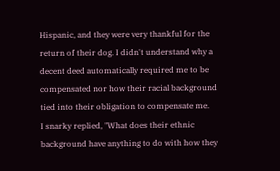Hispanic, and they were very thankful for the return of their dog. I didn't understand why a decent deed automatically required me to be compensated nor how their racial background tied into their obligation to compensate me.
I snarky replied, "What does their ethnic background have anything to do with how they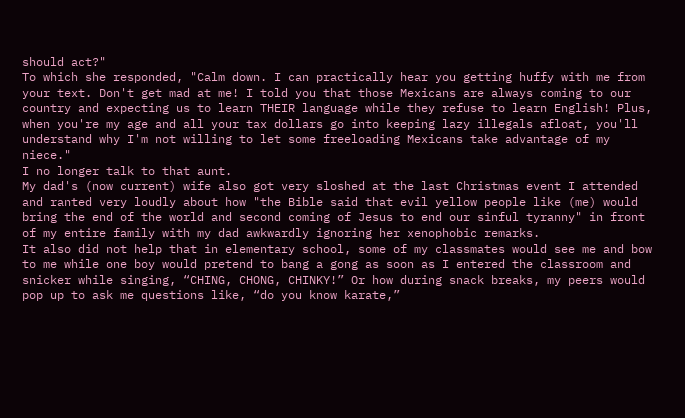should act?"
To which she responded, "Calm down. I can practically hear you getting huffy with me from your text. Don't get mad at me! I told you that those Mexicans are always coming to our country and expecting us to learn THEIR language while they refuse to learn English! Plus, when you're my age and all your tax dollars go into keeping lazy illegals afloat, you'll understand why I'm not willing to let some freeloading Mexicans take advantage of my niece."
I no longer talk to that aunt.
My dad's (now current) wife also got very sloshed at the last Christmas event I attended and ranted very loudly about how "the Bible said that evil yellow people like (me) would bring the end of the world and second coming of Jesus to end our sinful tyranny" in front of my entire family with my dad awkwardly ignoring her xenophobic remarks.
It also did not help that in elementary school, some of my classmates would see me and bow to me while one boy would pretend to bang a gong as soon as I entered the classroom and snicker while singing, “CHING, CHONG, CHINKY!” Or how during snack breaks, my peers would pop up to ask me questions like, “do you know karate,”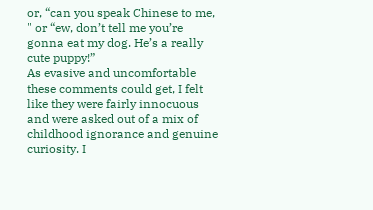or, “can you speak Chinese to me, " or “ew, don’t tell me you’re gonna eat my dog. He’s a really cute puppy!”
As evasive and uncomfortable these comments could get, I felt like they were fairly innocuous and were asked out of a mix of childhood ignorance and genuine curiosity. I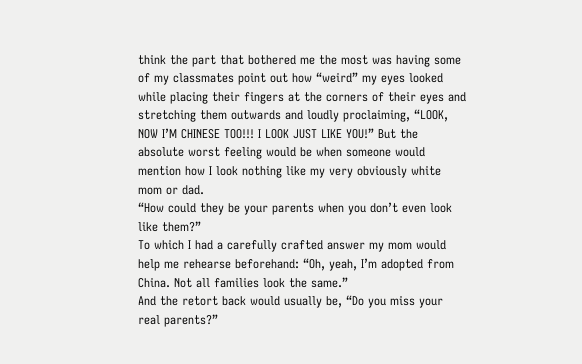think the part that bothered me the most was having some of my classmates point out how “weird” my eyes looked while placing their fingers at the corners of their eyes and stretching them outwards and loudly proclaiming, “LOOK, NOW I’M CHINESE TOO!!! I LOOK JUST LIKE YOU!” But the absolute worst feeling would be when someone would mention how I look nothing like my very obviously white mom or dad.
“How could they be your parents when you don’t even look like them?”
To which I had a carefully crafted answer my mom would help me rehearse beforehand: “Oh, yeah, I’m adopted from China. Not all families look the same.”
And the retort back would usually be, “Do you miss your real parents?”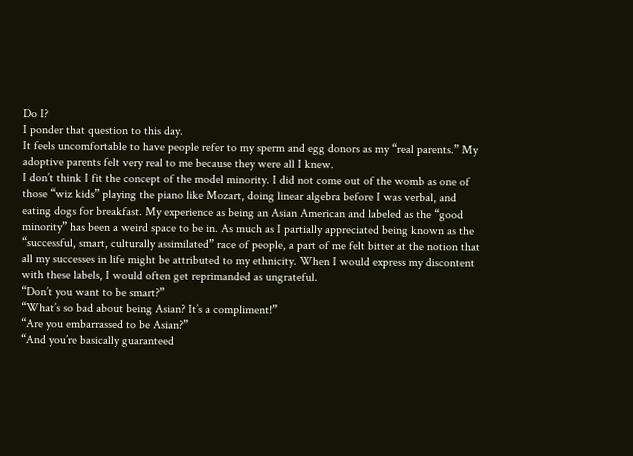Do I?
I ponder that question to this day.
It feels uncomfortable to have people refer to my sperm and egg donors as my “real parents.” My adoptive parents felt very real to me because they were all I knew.
I don’t think I fit the concept of the model minority. I did not come out of the womb as one of those “wiz kids” playing the piano like Mozart, doing linear algebra before I was verbal, and eating dogs for breakfast. My experience as being an Asian American and labeled as the “good minority” has been a weird space to be in. As much as I partially appreciated being known as the “successful, smart, culturally assimilated” race of people, a part of me felt bitter at the notion that all my successes in life might be attributed to my ethnicity. When I would express my discontent with these labels, I would often get reprimanded as ungrateful.
“Don’t you want to be smart?”
“What’s so bad about being Asian? It’s a compliment!”
“Are you embarrassed to be Asian?”
“And you’re basically guaranteed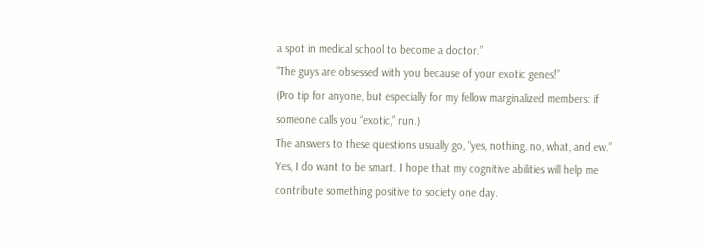a spot in medical school to become a doctor.”
“The guys are obsessed with you because of your exotic genes!”
(Pro tip for anyone, but especially for my fellow marginalized members: if someone calls you “exotic,” run.)
The answers to these questions usually go, “yes, nothing, no, what, and ew.”
Yes, I do want to be smart. I hope that my cognitive abilities will help me contribute something positive to society one day.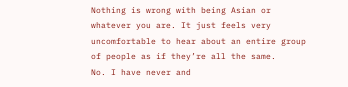Nothing is wrong with being Asian or whatever you are. It just feels very uncomfortable to hear about an entire group of people as if they’re all the same.
No. I have never and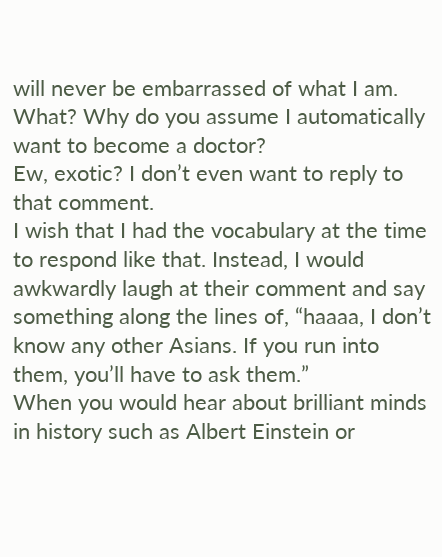will never be embarrassed of what I am.
What? Why do you assume I automatically want to become a doctor?
Ew, exotic? I don’t even want to reply to that comment.
I wish that I had the vocabulary at the time to respond like that. Instead, I would awkwardly laugh at their comment and say something along the lines of, “haaaa, I don’t know any other Asians. If you run into them, you’ll have to ask them.”
When you would hear about brilliant minds in history such as Albert Einstein or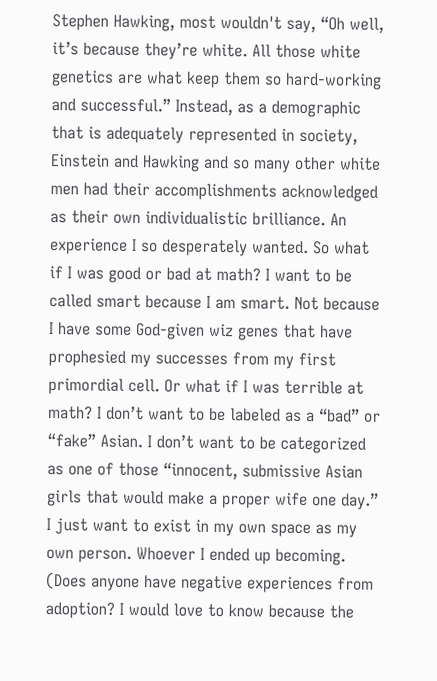Stephen Hawking, most wouldn't say, “Oh well, it’s because they’re white. All those white genetics are what keep them so hard-working and successful.” Instead, as a demographic that is adequately represented in society, Einstein and Hawking and so many other white men had their accomplishments acknowledged as their own individualistic brilliance. An experience I so desperately wanted. So what if I was good or bad at math? I want to be called smart because I am smart. Not because I have some God-given wiz genes that have prophesied my successes from my first primordial cell. Or what if I was terrible at math? I don’t want to be labeled as a “bad” or “fake” Asian. I don’t want to be categorized as one of those “innocent, submissive Asian girls that would make a proper wife one day.” I just want to exist in my own space as my own person. Whoever I ended up becoming.
(Does anyone have negative experiences from adoption? I would love to know because the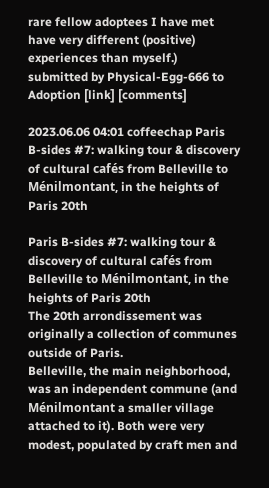rare fellow adoptees I have met have very different (positive) experiences than myself.)
submitted by Physical-Egg-666 to Adoption [link] [comments]

2023.06.06 04:01 coffeechap Paris B-sides #7: walking tour & discovery of cultural cafés from Belleville to Ménilmontant, in the heights of Paris 20th

Paris B-sides #7: walking tour & discovery of cultural cafés from Belleville to Ménilmontant, in the heights of Paris 20th
The 20th arrondissement was originally a collection of communes outside of Paris.
Belleville, the main neighborhood, was an independent commune (and Ménilmontant a smaller village attached to it). Both were very modest, populated by craft men and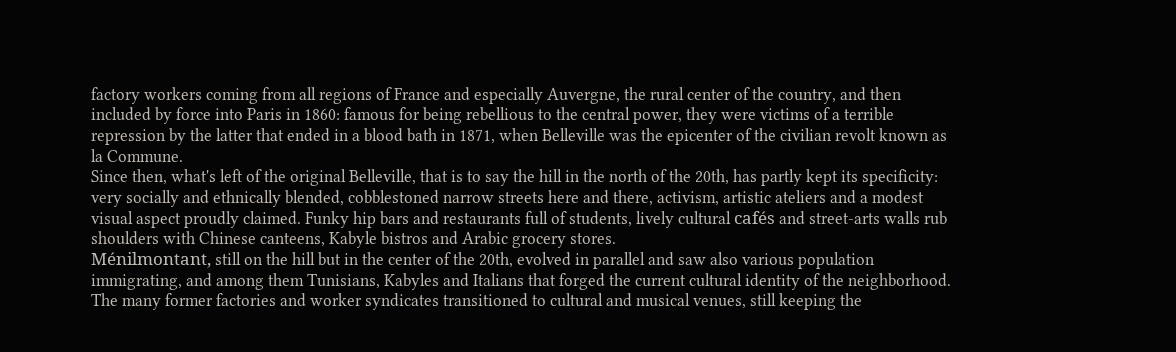factory workers coming from all regions of France and especially Auvergne, the rural center of the country, and then included by force into Paris in 1860: famous for being rebellious to the central power, they were victims of a terrible repression by the latter that ended in a blood bath in 1871, when Belleville was the epicenter of the civilian revolt known as la Commune.
Since then, what's left of the original Belleville, that is to say the hill in the north of the 20th, has partly kept its specificity: very socially and ethnically blended, cobblestoned narrow streets here and there, activism, artistic ateliers and a modest visual aspect proudly claimed. Funky hip bars and restaurants full of students, lively cultural cafés and street-arts walls rub shoulders with Chinese canteens, Kabyle bistros and Arabic grocery stores.
Ménilmontant, still on the hill but in the center of the 20th, evolved in parallel and saw also various population immigrating, and among them Tunisians, Kabyles and Italians that forged the current cultural identity of the neighborhood. The many former factories and worker syndicates transitioned to cultural and musical venues, still keeping the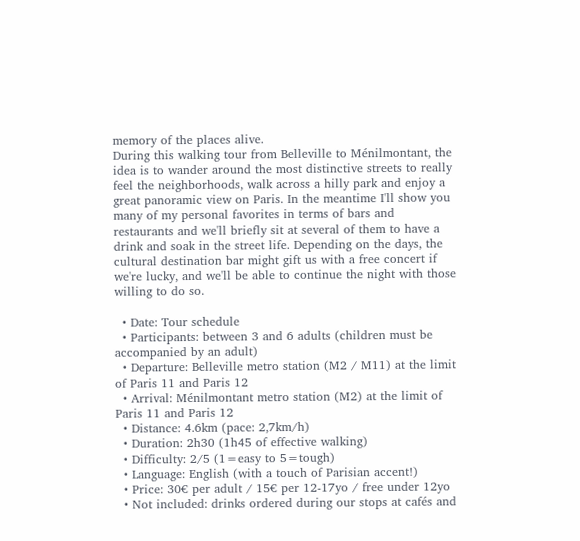memory of the places alive.
During this walking tour from Belleville to Ménilmontant, the idea is to wander around the most distinctive streets to really feel the neighborhoods, walk across a hilly park and enjoy a great panoramic view on Paris. In the meantime I'll show you many of my personal favorites in terms of bars and restaurants and we'll briefly sit at several of them to have a drink and soak in the street life. Depending on the days, the cultural destination bar might gift us with a free concert if we're lucky, and we'll be able to continue the night with those willing to do so.

  • Date: Tour schedule
  • Participants: between 3 and 6 adults (children must be accompanied by an adult)
  • Departure: Belleville metro station (M2 / M11) at the limit of Paris 11 and Paris 12
  • Arrival: Ménilmontant metro station (M2) at the limit of Paris 11 and Paris 12
  • Distance: 4.6km (pace: 2,7km/h)
  • Duration: 2h30 (1h45 of effective walking)
  • Difficulty: 2/5 (1=easy to 5=tough)
  • Language: English (with a touch of Parisian accent!)
  • Price: 30€ per adult / 15€ per 12-17yo / free under 12yo
  • Not included: drinks ordered during our stops at cafés and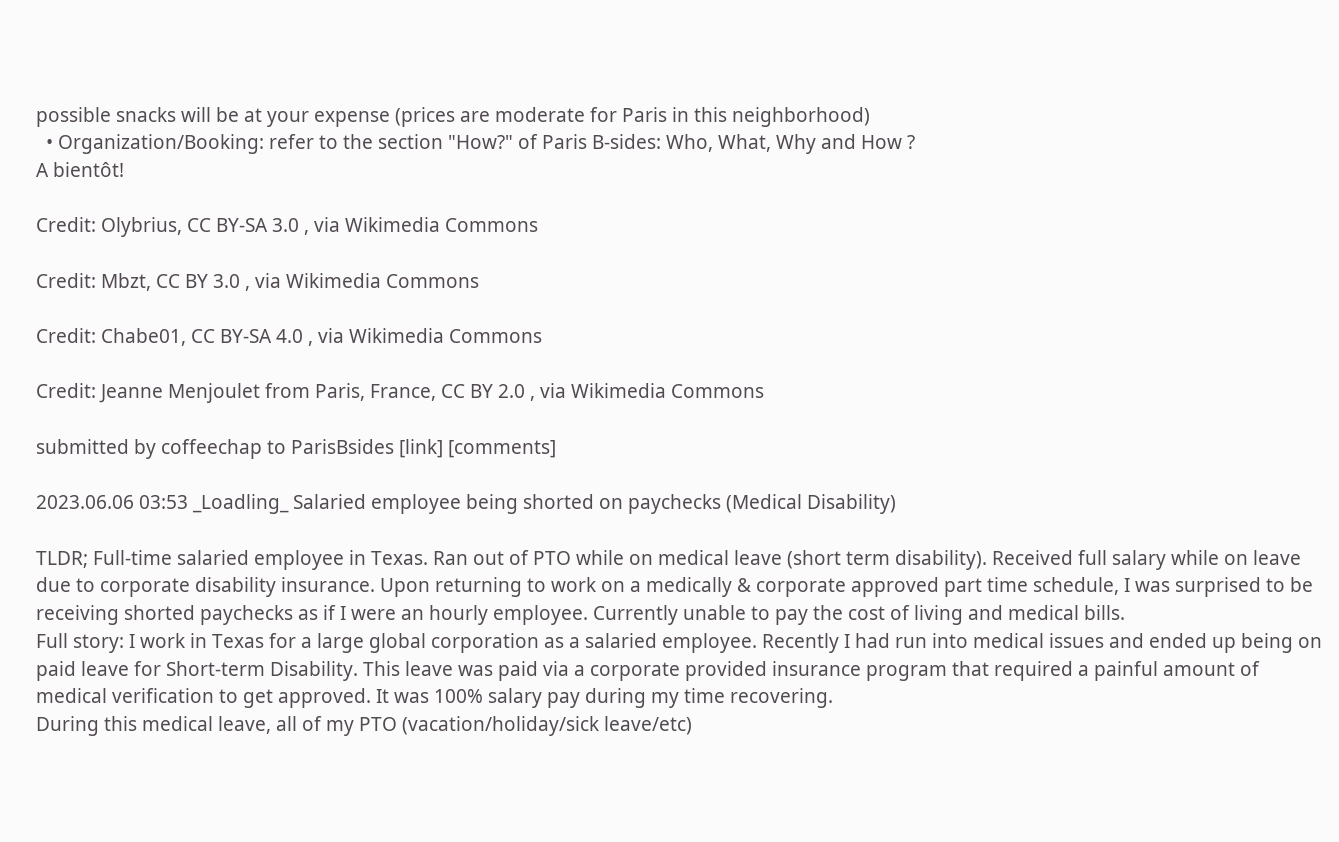possible snacks will be at your expense (prices are moderate for Paris in this neighborhood)
  • Organization/Booking: refer to the section "How?" of Paris B-sides: Who, What, Why and How ?
A bientôt!

Credit: Olybrius, CC BY-SA 3.0 , via Wikimedia Commons

Credit: Mbzt, CC BY 3.0 , via Wikimedia Commons

Credit: Chabe01, CC BY-SA 4.0 , via Wikimedia Commons

Credit: Jeanne Menjoulet from Paris, France, CC BY 2.0 , via Wikimedia Commons

submitted by coffeechap to ParisBsides [link] [comments]

2023.06.06 03:53 _Loadling_ Salaried employee being shorted on paychecks (Medical Disability)

TLDR; Full-time salaried employee in Texas. Ran out of PTO while on medical leave (short term disability). Received full salary while on leave due to corporate disability insurance. Upon returning to work on a medically & corporate approved part time schedule, I was surprised to be receiving shorted paychecks as if I were an hourly employee. Currently unable to pay the cost of living and medical bills.
Full story: I work in Texas for a large global corporation as a salaried employee. Recently I had run into medical issues and ended up being on paid leave for Short-term Disability. This leave was paid via a corporate provided insurance program that required a painful amount of medical verification to get approved. It was 100% salary pay during my time recovering.
During this medical leave, all of my PTO (vacation/holiday/sick leave/etc)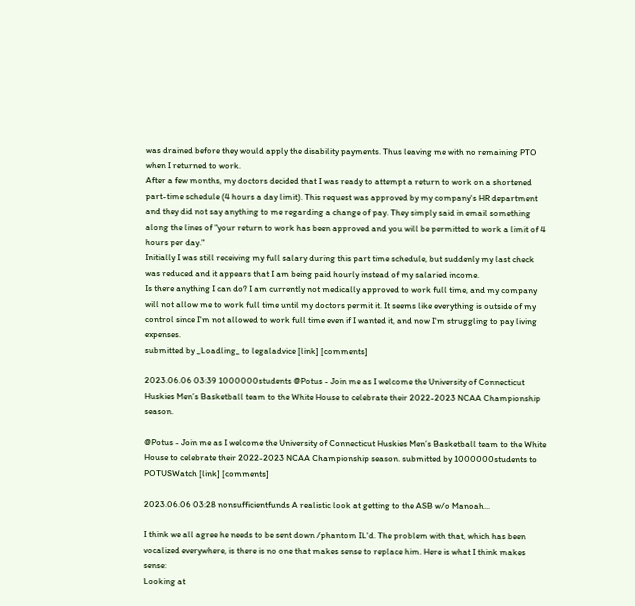was drained before they would apply the disability payments. Thus leaving me with no remaining PTO when I returned to work.
After a few months, my doctors decided that I was ready to attempt a return to work on a shortened part-time schedule (4 hours a day limit). This request was approved by my company's HR department and they did not say anything to me regarding a change of pay. They simply said in email something along the lines of "your return to work has been approved and you will be permitted to work a limit of 4 hours per day."
Initially I was still receiving my full salary during this part time schedule, but suddenly my last check was reduced and it appears that I am being paid hourly instead of my salaried income.
Is there anything I can do? I am currently not medically approved to work full time, and my company will not allow me to work full time until my doctors permit it. It seems like everything is outside of my control since I'm not allowed to work full time even if I wanted it, and now I'm struggling to pay living expenses.
submitted by _Loadling_ to legaladvice [link] [comments]

2023.06.06 03:39 1000000students @Potus - Join me as I welcome the University of Connecticut Huskies Men’s Basketball team to the White House to celebrate their 2022-2023 NCAA Championship season.

@Potus - Join me as I welcome the University of Connecticut Huskies Men’s Basketball team to the White House to celebrate their 2022-2023 NCAA Championship season. submitted by 1000000students to POTUSWatch [link] [comments]

2023.06.06 03:28 nonsufficientfunds A realistic look at getting to the ASB w/o Manoah...

I think we all agree he needs to be sent down /phantom IL'd. The problem with that, which has been vocalized everywhere, is there is no one that makes sense to replace him. Here is what I think makes sense:
Looking at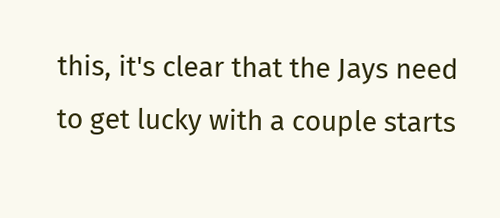this, it's clear that the Jays need to get lucky with a couple starts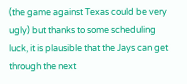(the game against Texas could be very ugly) but thanks to some scheduling luck, it is plausible that the Jays can get through the next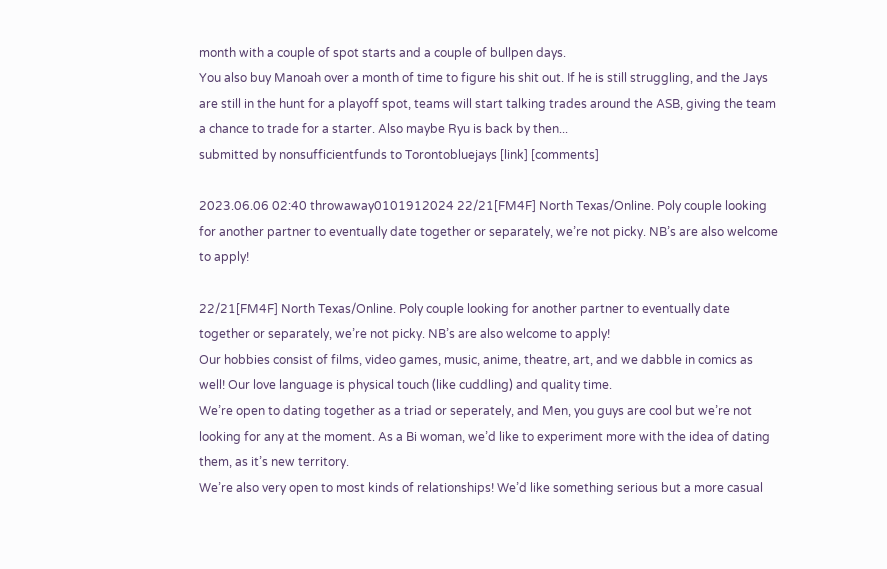month with a couple of spot starts and a couple of bullpen days.
You also buy Manoah over a month of time to figure his shit out. If he is still struggling, and the Jays are still in the hunt for a playoff spot, teams will start talking trades around the ASB, giving the team a chance to trade for a starter. Also maybe Ryu is back by then...
submitted by nonsufficientfunds to Torontobluejays [link] [comments]

2023.06.06 02:40 throwaway0101912024 22/21[FM4F] North Texas/Online. Poly couple looking for another partner to eventually date together or separately, we’re not picky. NB’s are also welcome to apply!

22/21[FM4F] North Texas/Online. Poly couple looking for another partner to eventually date together or separately, we’re not picky. NB’s are also welcome to apply!
Our hobbies consist of films, video games, music, anime, theatre, art, and we dabble in comics as well! Our love language is physical touch (like cuddling) and quality time.
We’re open to dating together as a triad or seperately, and Men, you guys are cool but we’re not looking for any at the moment. As a Bi woman, we’d like to experiment more with the idea of dating them, as it’s new territory.
We’re also very open to most kinds of relationships! We’d like something serious but a more casual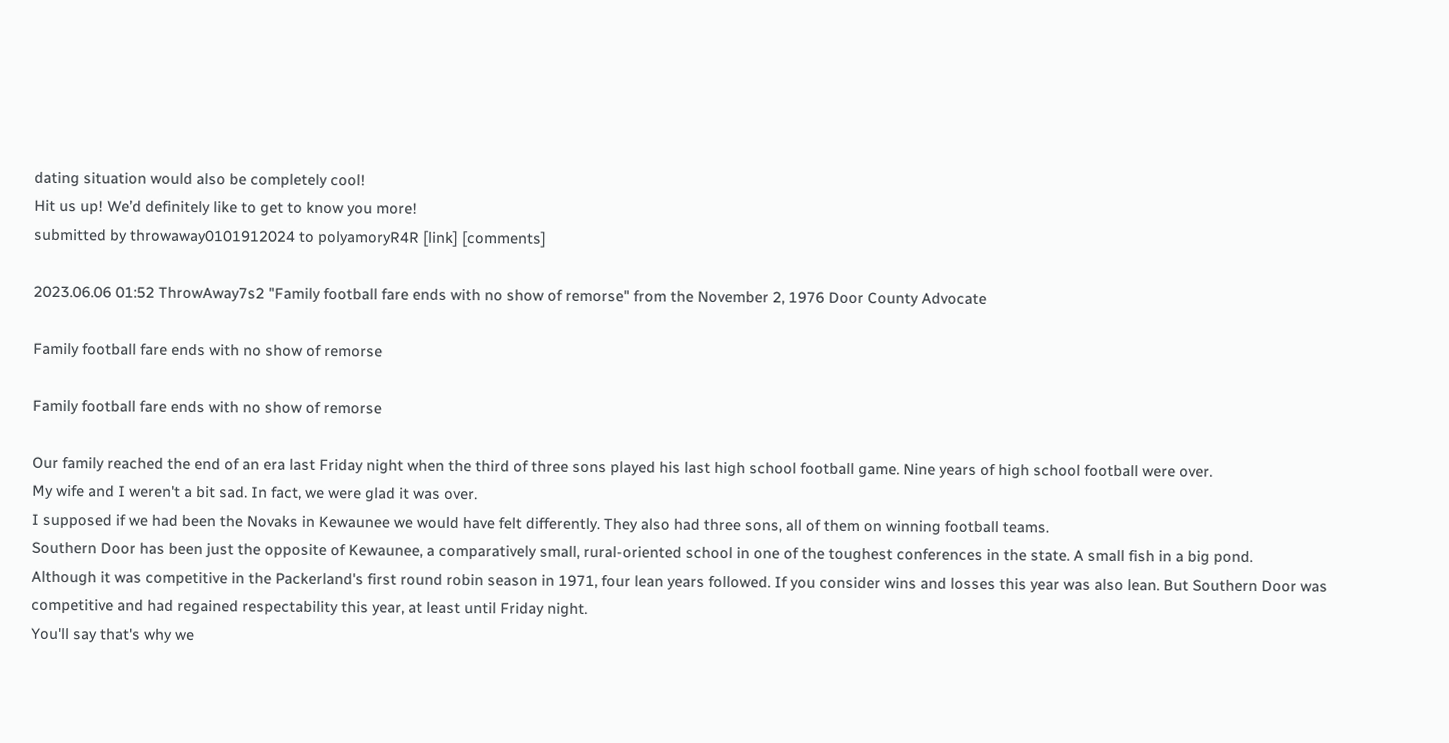dating situation would also be completely cool!
Hit us up! We’d definitely like to get to know you more!
submitted by throwaway0101912024 to polyamoryR4R [link] [comments]

2023.06.06 01:52 ThrowAway7s2 "Family football fare ends with no show of remorse" from the November 2, 1976 Door County Advocate

Family football fare ends with no show of remorse

Family football fare ends with no show of remorse

Our family reached the end of an era last Friday night when the third of three sons played his last high school football game. Nine years of high school football were over.
My wife and I weren't a bit sad. In fact, we were glad it was over.
I supposed if we had been the Novaks in Kewaunee we would have felt differently. They also had three sons, all of them on winning football teams.
Southern Door has been just the opposite of Kewaunee, a comparatively small, rural-oriented school in one of the toughest conferences in the state. A small fish in a big pond.
Although it was competitive in the Packerland's first round robin season in 1971, four lean years followed. If you consider wins and losses this year was also lean. But Southern Door was competitive and had regained respectability this year, at least until Friday night.
You'll say that's why we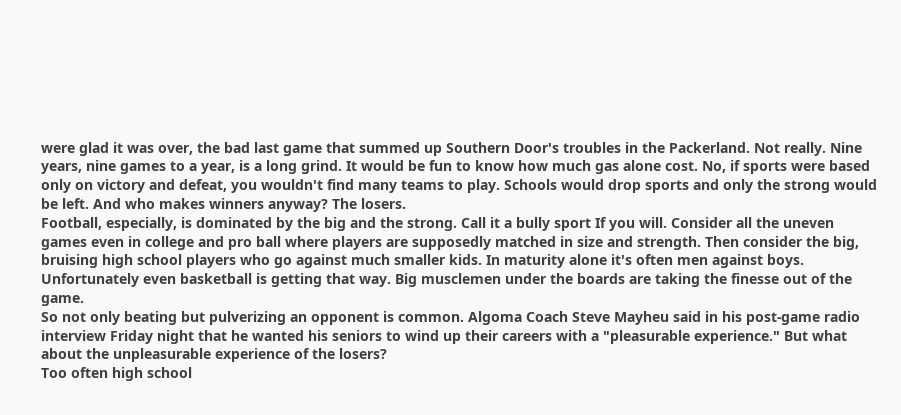were glad it was over, the bad last game that summed up Southern Door's troubles in the Packerland. Not really. Nine years, nine games to a year, is a long grind. It would be fun to know how much gas alone cost. No, if sports were based only on victory and defeat, you wouldn't find many teams to play. Schools would drop sports and only the strong would be left. And who makes winners anyway? The losers.
Football, especially, is dominated by the big and the strong. Call it a bully sport If you will. Consider all the uneven games even in college and pro ball where players are supposedly matched in size and strength. Then consider the big, bruising high school players who go against much smaller kids. In maturity alone it's often men against boys.
Unfortunately even basketball is getting that way. Big musclemen under the boards are taking the finesse out of the game.
So not only beating but pulverizing an opponent is common. Algoma Coach Steve Mayheu said in his post-game radio interview Friday night that he wanted his seniors to wind up their careers with a "pleasurable experience." But what about the unpleasurable experience of the losers?
Too often high school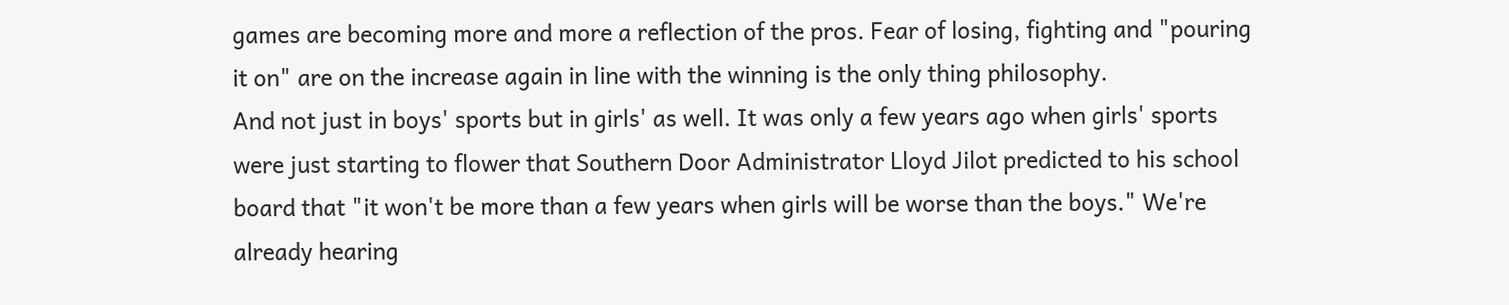games are becoming more and more a reflection of the pros. Fear of losing, fighting and "pouring it on" are on the increase again in line with the winning is the only thing philosophy.
And not just in boys' sports but in girls' as well. It was only a few years ago when girls' sports were just starting to flower that Southern Door Administrator Lloyd Jilot predicted to his school board that "it won't be more than a few years when girls will be worse than the boys." We're already hearing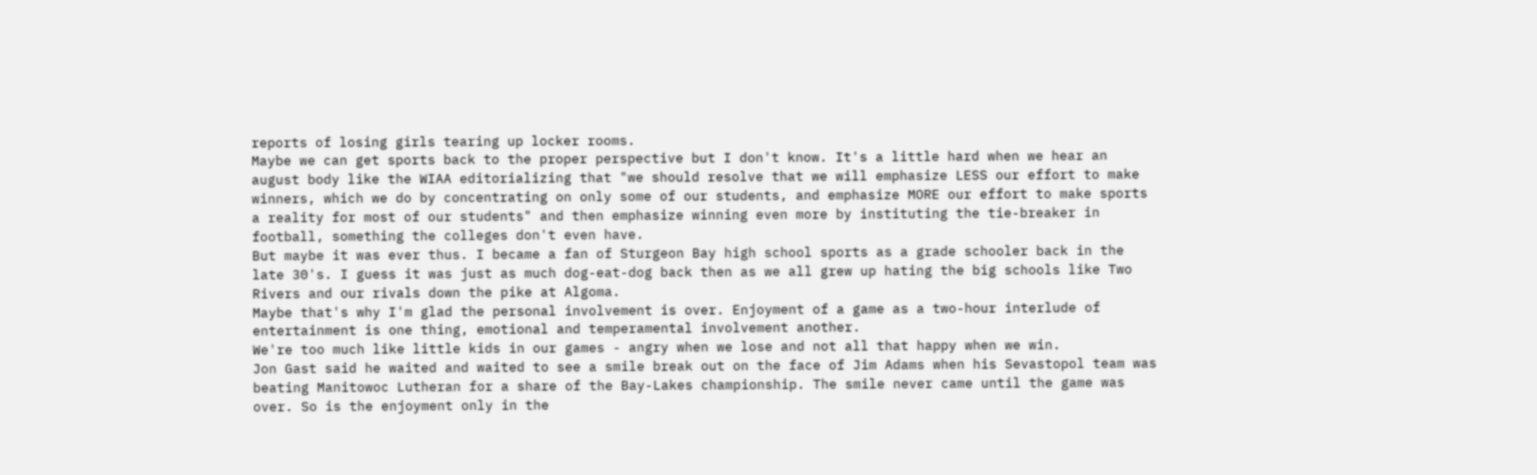reports of losing girls tearing up locker rooms.
Maybe we can get sports back to the proper perspective but I don't know. It's a little hard when we hear an august body like the WIAA editorializing that "we should resolve that we will emphasize LESS our effort to make winners, which we do by concentrating on only some of our students, and emphasize MORE our effort to make sports a reality for most of our students" and then emphasize winning even more by instituting the tie-breaker in football, something the colleges don't even have.
But maybe it was ever thus. I became a fan of Sturgeon Bay high school sports as a grade schooler back in the late 30's. I guess it was just as much dog-eat-dog back then as we all grew up hating the big schools like Two Rivers and our rivals down the pike at Algoma.
Maybe that's why I'm glad the personal involvement is over. Enjoyment of a game as a two-hour interlude of entertainment is one thing, emotional and temperamental involvement another.
We're too much like little kids in our games - angry when we lose and not all that happy when we win.
Jon Gast said he waited and waited to see a smile break out on the face of Jim Adams when his Sevastopol team was beating Manitowoc Lutheran for a share of the Bay-Lakes championship. The smile never came until the game was over. So is the enjoyment only in the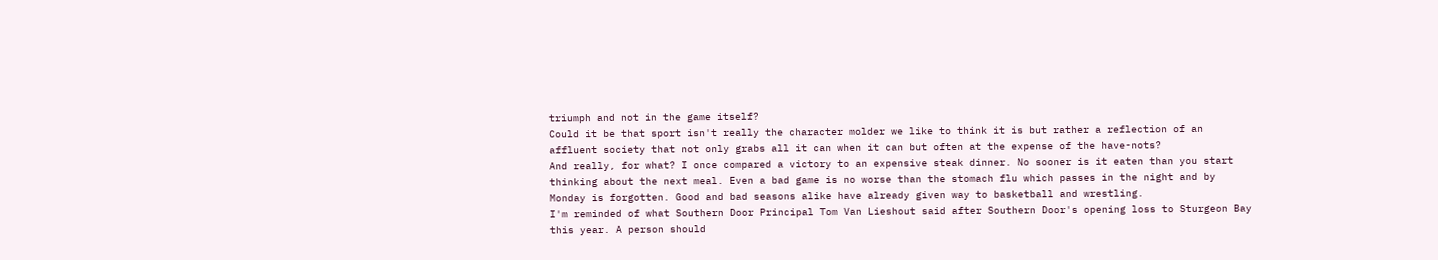triumph and not in the game itself?
Could it be that sport isn't really the character molder we like to think it is but rather a reflection of an affluent society that not only grabs all it can when it can but often at the expense of the have-nots?
And really, for what? I once compared a victory to an expensive steak dinner. No sooner is it eaten than you start thinking about the next meal. Even a bad game is no worse than the stomach flu which passes in the night and by Monday is forgotten. Good and bad seasons alike have already given way to basketball and wrestling.
I'm reminded of what Southern Door Principal Tom Van Lieshout said after Southern Door's opening loss to Sturgeon Bay this year. A person should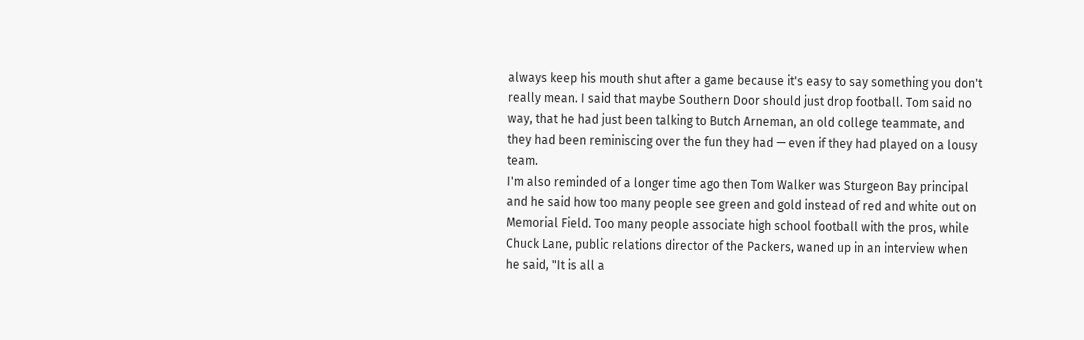always keep his mouth shut after a game because it's easy to say something you don't really mean. I said that maybe Southern Door should just drop football. Tom said no way, that he had just been talking to Butch Arneman, an old college teammate, and they had been reminiscing over the fun they had — even if they had played on a lousy team.
I'm also reminded of a longer time ago then Tom Walker was Sturgeon Bay principal and he said how too many people see green and gold instead of red and white out on Memorial Field. Too many people associate high school football with the pros, while Chuck Lane, public relations director of the Packers, waned up in an interview when he said, "It is all a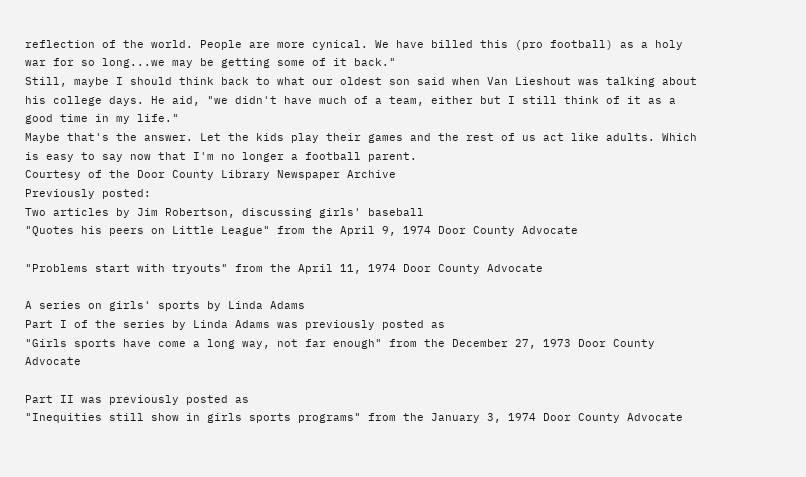reflection of the world. People are more cynical. We have billed this (pro football) as a holy war for so long...we may be getting some of it back."
Still, maybe I should think back to what our oldest son said when Van Lieshout was talking about his college days. He aid, "we didn't have much of a team, either but I still think of it as a good time in my life."
Maybe that's the answer. Let the kids play their games and the rest of us act like adults. Which is easy to say now that I'm no longer a football parent.
Courtesy of the Door County Library Newspaper Archive
Previously posted:
Two articles by Jim Robertson, discussing girls' baseball
"Quotes his peers on Little League" from the April 9, 1974 Door County Advocate

"Problems start with tryouts" from the April 11, 1974 Door County Advocate

A series on girls' sports by Linda Adams
Part I of the series by Linda Adams was previously posted as
"Girls sports have come a long way, not far enough" from the December 27, 1973 Door County Advocate

Part II was previously posted as
"Inequities still show in girls sports programs" from the January 3, 1974 Door County Advocate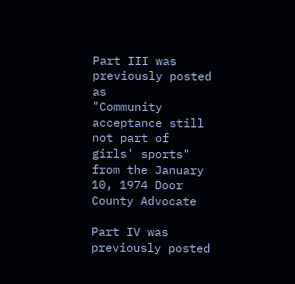Part III was previously posted as
"Community acceptance still not part of girls' sports" from the January 10, 1974 Door County Advocate

Part IV was previously posted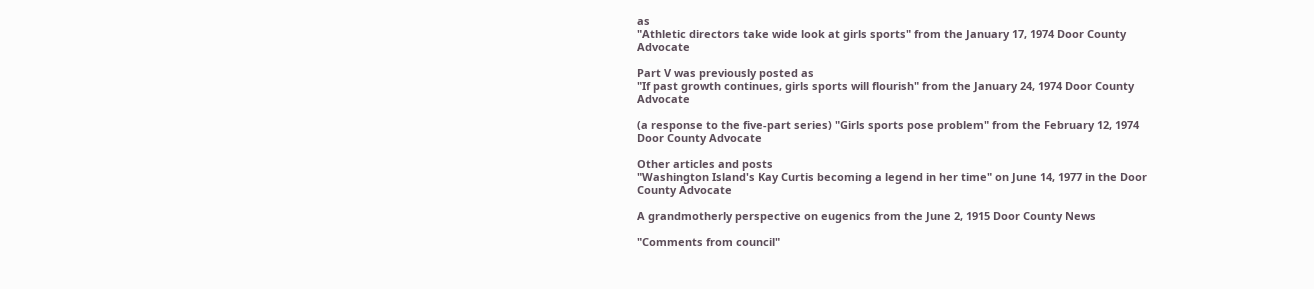as
"Athletic directors take wide look at girls sports" from the January 17, 1974 Door County Advocate

Part V was previously posted as
"If past growth continues, girls sports will flourish" from the January 24, 1974 Door County Advocate

(a response to the five-part series) "Girls sports pose problem" from the February 12, 1974 Door County Advocate

Other articles and posts
"Washington Island's Kay Curtis becoming a legend in her time" on June 14, 1977 in the Door County Advocate

A grandmotherly perspective on eugenics from the June 2, 1915 Door County News

"Comments from council"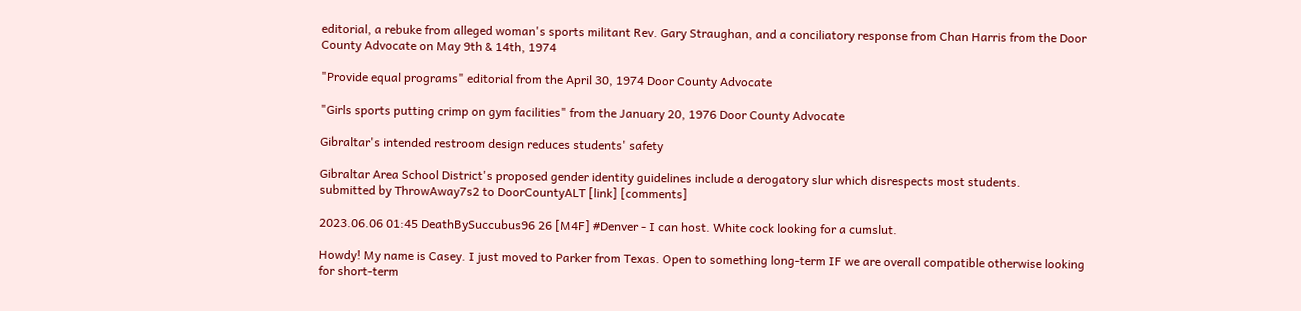editorial, a rebuke from alleged woman's sports militant Rev. Gary Straughan, and a conciliatory response from Chan Harris from the Door County Advocate on May 9th & 14th, 1974

"Provide equal programs" editorial from the April 30, 1974 Door County Advocate

"Girls sports putting crimp on gym facilities" from the January 20, 1976 Door County Advocate

Gibraltar's intended restroom design reduces students' safety

Gibraltar Area School District's proposed gender identity guidelines include a derogatory slur which disrespects most students.
submitted by ThrowAway7s2 to DoorCountyALT [link] [comments]

2023.06.06 01:45 DeathBySuccubus96 26 [M4F] #Denver - I can host. White cock looking for a cumslut.

Howdy! My name is Casey. I just moved to Parker from Texas. Open to something long-term IF we are overall compatible otherwise looking for short-term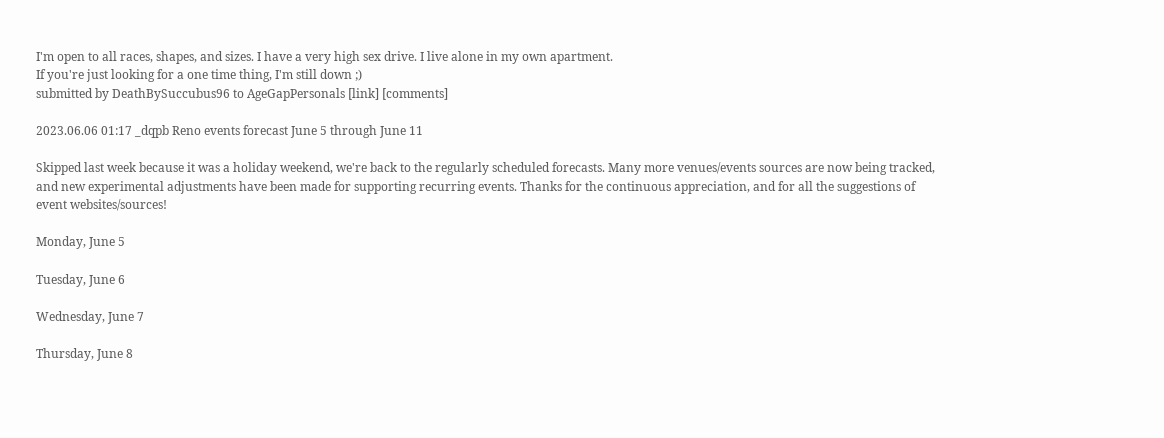I'm open to all races, shapes, and sizes. I have a very high sex drive. I live alone in my own apartment.
If you're just looking for a one time thing, I'm still down ;)
submitted by DeathBySuccubus96 to AgeGapPersonals [link] [comments]

2023.06.06 01:17 _dqpb Reno events forecast June 5 through June 11

Skipped last week because it was a holiday weekend, we're back to the regularly scheduled forecasts. Many more venues/events sources are now being tracked, and new experimental adjustments have been made for supporting recurring events. Thanks for the continuous appreciation, and for all the suggestions of event websites/sources!

Monday, June 5

Tuesday, June 6

Wednesday, June 7

Thursday, June 8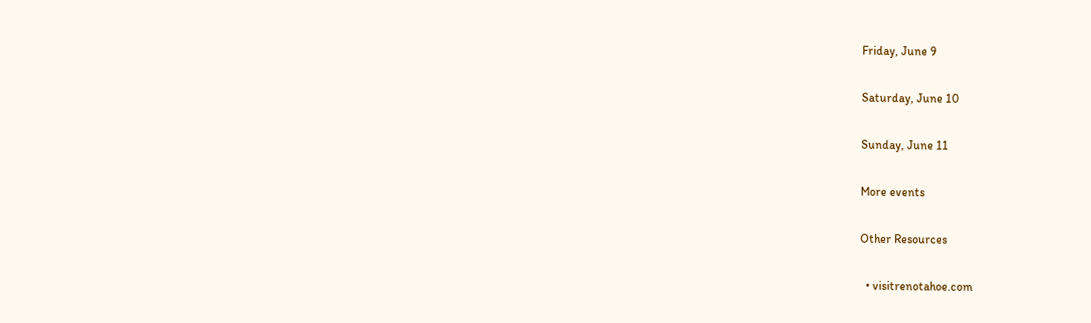Friday, June 9

Saturday, June 10

Sunday, June 11

More events

Other Resources

  • visitrenotahoe.com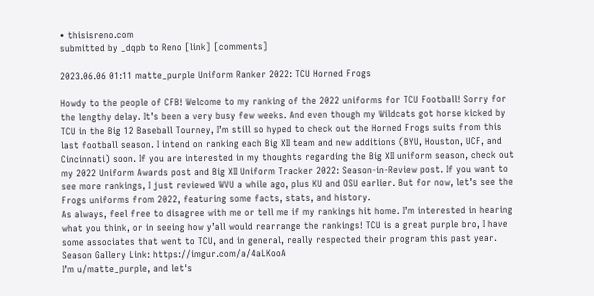• thisisreno.com
submitted by _dqpb to Reno [link] [comments]

2023.06.06 01:11 matte_purple Uniform Ranker 2022: TCU Horned Frogs

Howdy to the people of CFB! Welcome to my ranking of the 2022 uniforms for TCU Football! Sorry for the lengthy delay. It’s been a very busy few weeks. And even though my Wildcats got horse kicked by TCU in the Big 12 Baseball Tourney, I’m still so hyped to check out the Horned Frogs suits from this last football season. I intend on ranking each Big XII team and new additions (BYU, Houston, UCF, and Cincinnati) soon. If you are interested in my thoughts regarding the Big XII uniform season, check out my 2022 Uniform Awards post and Big XII Uniform Tracker 2022: Season-in-Review post. If you want to see more rankings, I just reviewed WVU a while ago, plus KU and OSU earlier. But for now, let’s see the Frogs uniforms from 2022, featuring some facts, stats, and history.
As always, feel free to disagree with me or tell me if my rankings hit home. I’m interested in hearing what you think, or in seeing how y’all would rearrange the rankings! TCU is a great purple bro, I have some associates that went to TCU, and in general, really respected their program this past year.
Season Gallery Link: https://imgur.com/a/4aLKooA
I’m u/matte_purple, and let's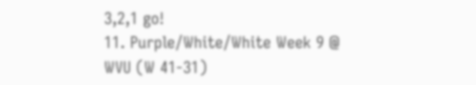3,2,1 go!
11. Purple/White/White Week 9 @ WVU (W 41-31)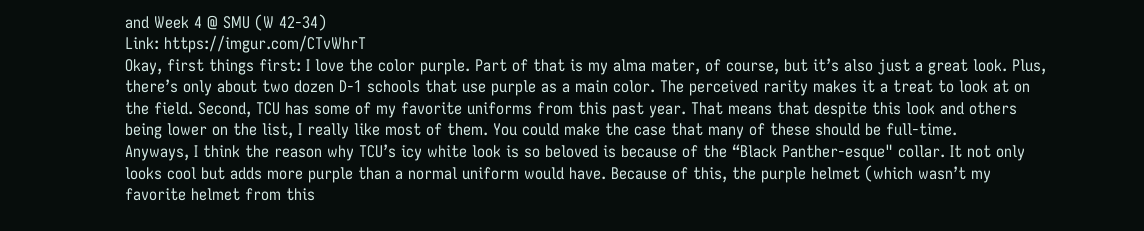and Week 4 @ SMU (W 42-34)
Link: https://imgur.com/CTvWhrT
Okay, first things first: I love the color purple. Part of that is my alma mater, of course, but it’s also just a great look. Plus, there’s only about two dozen D-1 schools that use purple as a main color. The perceived rarity makes it a treat to look at on the field. Second, TCU has some of my favorite uniforms from this past year. That means that despite this look and others being lower on the list, I really like most of them. You could make the case that many of these should be full-time.
Anyways, I think the reason why TCU’s icy white look is so beloved is because of the “Black Panther-esque" collar. It not only looks cool but adds more purple than a normal uniform would have. Because of this, the purple helmet (which wasn’t my favorite helmet from this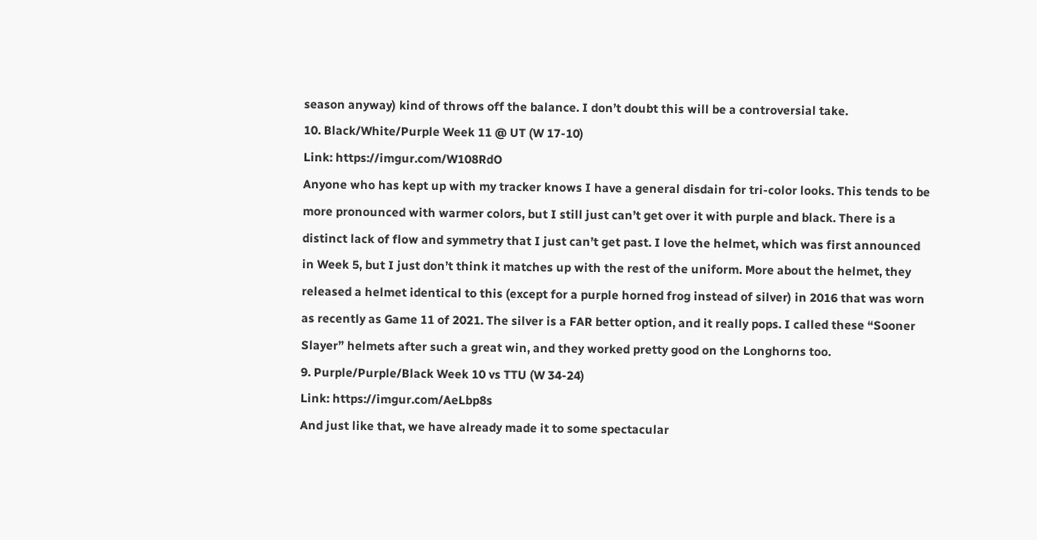season anyway) kind of throws off the balance. I don’t doubt this will be a controversial take.
10. Black/White/Purple Week 11 @ UT (W 17-10)
Link: https://imgur.com/W108RdO
Anyone who has kept up with my tracker knows I have a general disdain for tri-color looks. This tends to be more pronounced with warmer colors, but I still just can’t get over it with purple and black. There is a distinct lack of flow and symmetry that I just can’t get past. I love the helmet, which was first announced in Week 5, but I just don’t think it matches up with the rest of the uniform. More about the helmet, they released a helmet identical to this (except for a purple horned frog instead of silver) in 2016 that was worn as recently as Game 11 of 2021. The silver is a FAR better option, and it really pops. I called these “Sooner Slayer” helmets after such a great win, and they worked pretty good on the Longhorns too.
9. Purple/Purple/Black Week 10 vs TTU (W 34-24)
Link: https://imgur.com/AeLbp8s
And just like that, we have already made it to some spectacular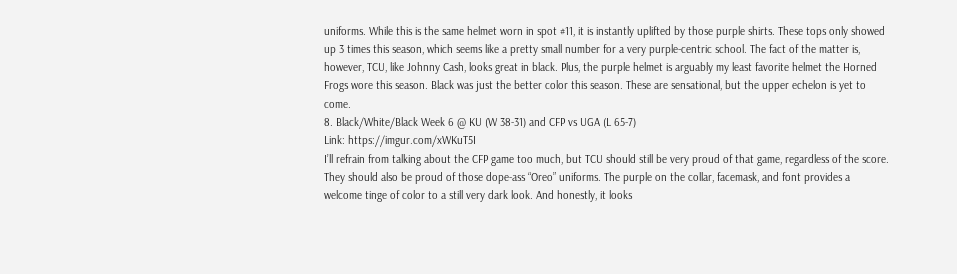uniforms. While this is the same helmet worn in spot #11, it is instantly uplifted by those purple shirts. These tops only showed up 3 times this season, which seems like a pretty small number for a very purple-centric school. The fact of the matter is, however, TCU, like Johnny Cash, looks great in black. Plus, the purple helmet is arguably my least favorite helmet the Horned Frogs wore this season. Black was just the better color this season. These are sensational, but the upper echelon is yet to come.
8. Black/White/Black Week 6 @ KU (W 38-31) and CFP vs UGA (L 65-7)
Link: https://imgur.com/xWKuT5I
I’ll refrain from talking about the CFP game too much, but TCU should still be very proud of that game, regardless of the score. They should also be proud of those dope-ass “Oreo” uniforms. The purple on the collar, facemask, and font provides a welcome tinge of color to a still very dark look. And honestly, it looks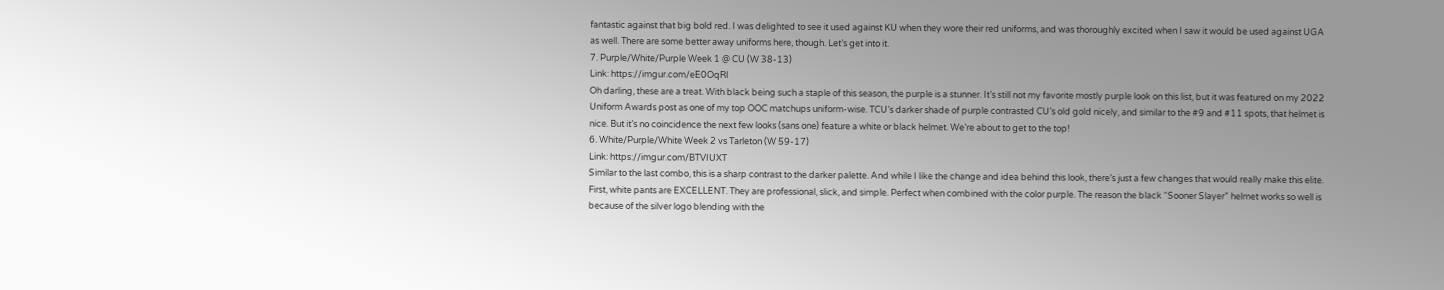fantastic against that big bold red. I was delighted to see it used against KU when they wore their red uniforms, and was thoroughly excited when I saw it would be used against UGA as well. There are some better away uniforms here, though. Let’s get into it.
7. Purple/White/Purple Week 1 @ CU (W 38-13)
Link: https://imgur.com/eE0OqRI
Oh darling, these are a treat. With black being such a staple of this season, the purple is a stunner. It’s still not my favorite mostly purple look on this list, but it was featured on my 2022 Uniform Awards post as one of my top OOC matchups uniform-wise. TCU’s darker shade of purple contrasted CU’s old gold nicely, and similar to the #9 and #11 spots, that helmet is nice. But it’s no coincidence the next few looks (sans one) feature a white or black helmet. We’re about to get to the top!
6. White/Purple/White Week 2 vs Tarleton (W 59-17)
Link: https://imgur.com/BTVIUXT
Similar to the last combo, this is a sharp contrast to the darker palette. And while I like the change and idea behind this look, there’s just a few changes that would really make this elite. First, white pants are EXCELLENT. They are professional, slick, and simple. Perfect when combined with the color purple. The reason the black “Sooner Slayer” helmet works so well is because of the silver logo blending with the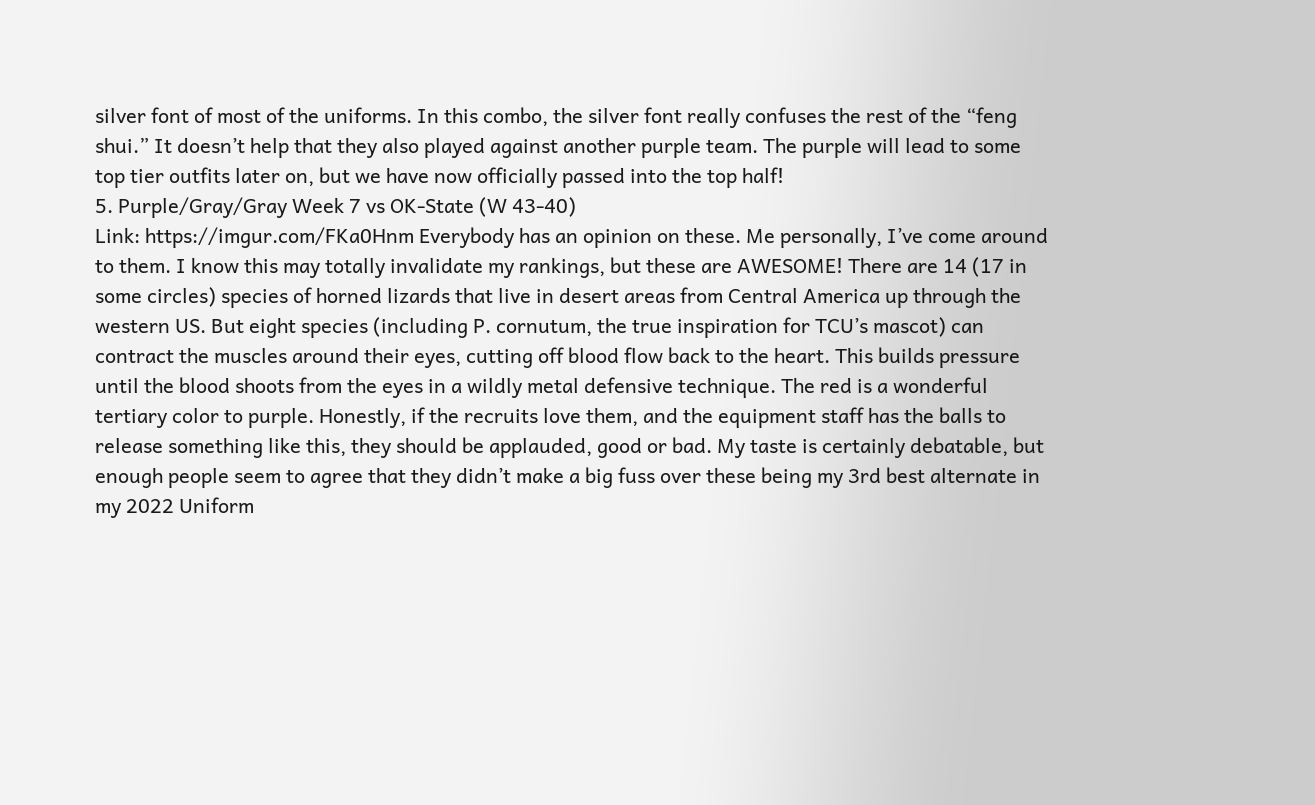silver font of most of the uniforms. In this combo, the silver font really confuses the rest of the “feng shui.” It doesn’t help that they also played against another purple team. The purple will lead to some top tier outfits later on, but we have now officially passed into the top half!
5. Purple/Gray/Gray Week 7 vs OK-State (W 43-40)
Link: https://imgur.com/FKa0Hnm Everybody has an opinion on these. Me personally, I’ve come around to them. I know this may totally invalidate my rankings, but these are AWESOME! There are 14 (17 in some circles) species of horned lizards that live in desert areas from Central America up through the western US. But eight species (including P. cornutum, the true inspiration for TCU’s mascot) can contract the muscles around their eyes, cutting off blood flow back to the heart. This builds pressure until the blood shoots from the eyes in a wildly metal defensive technique. The red is a wonderful tertiary color to purple. Honestly, if the recruits love them, and the equipment staff has the balls to release something like this, they should be applauded, good or bad. My taste is certainly debatable, but enough people seem to agree that they didn’t make a big fuss over these being my 3rd best alternate in my 2022 Uniform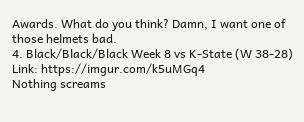Awards. What do you think? Damn, I want one of those helmets bad.
4. Black/Black/Black Week 8 vs K-State (W 38-28)
Link: https://imgur.com/k5uMGq4
Nothing screams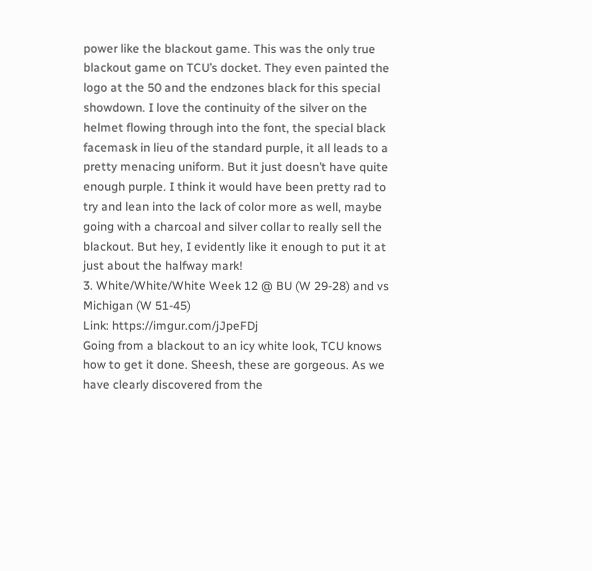power like the blackout game. This was the only true blackout game on TCU’s docket. They even painted the logo at the 50 and the endzones black for this special showdown. I love the continuity of the silver on the helmet flowing through into the font, the special black facemask in lieu of the standard purple, it all leads to a pretty menacing uniform. But it just doesn’t have quite enough purple. I think it would have been pretty rad to try and lean into the lack of color more as well, maybe going with a charcoal and silver collar to really sell the blackout. But hey, I evidently like it enough to put it at just about the halfway mark!
3. White/White/White Week 12 @ BU (W 29-28) and vs Michigan (W 51-45)
Link: https://imgur.com/jJpeFDj
Going from a blackout to an icy white look, TCU knows how to get it done. Sheesh, these are gorgeous. As we have clearly discovered from the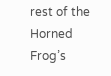rest of the Horned Frog’s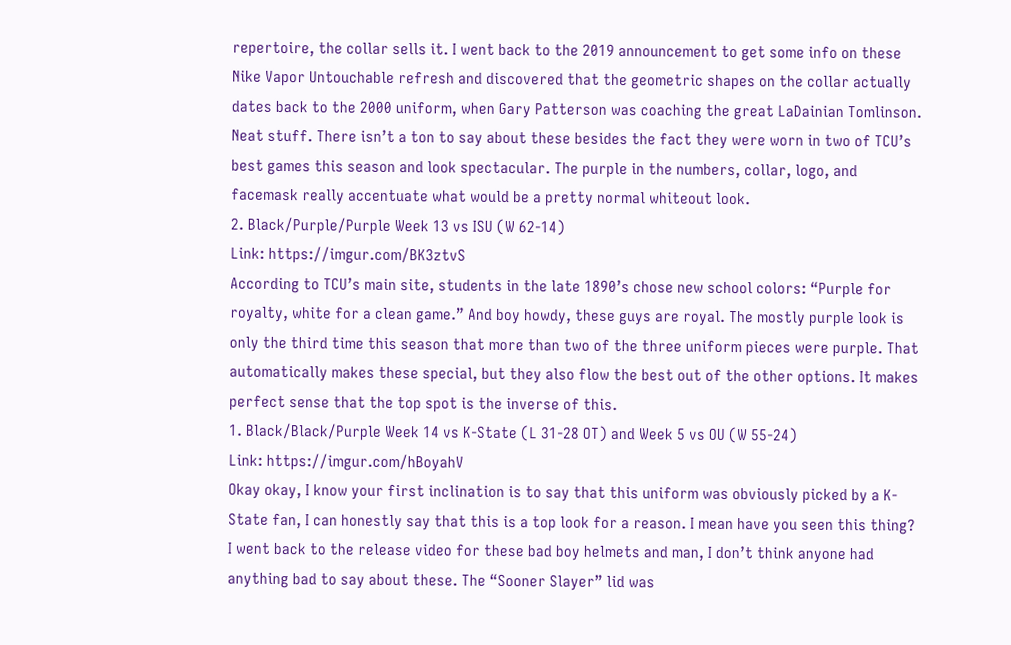repertoire, the collar sells it. I went back to the 2019 announcement to get some info on these Nike Vapor Untouchable refresh and discovered that the geometric shapes on the collar actually dates back to the 2000 uniform, when Gary Patterson was coaching the great LaDainian Tomlinson. Neat stuff. There isn’t a ton to say about these besides the fact they were worn in two of TCU’s best games this season and look spectacular. The purple in the numbers, collar, logo, and facemask really accentuate what would be a pretty normal whiteout look.
2. Black/Purple/Purple Week 13 vs ISU (W 62-14)
Link: https://imgur.com/BK3ztvS
According to TCU’s main site, students in the late 1890’s chose new school colors: “Purple for royalty, white for a clean game.” And boy howdy, these guys are royal. The mostly purple look is only the third time this season that more than two of the three uniform pieces were purple. That automatically makes these special, but they also flow the best out of the other options. It makes perfect sense that the top spot is the inverse of this.
1. Black/Black/Purple Week 14 vs K-State (L 31-28 OT) and Week 5 vs OU (W 55-24)
Link: https://imgur.com/hBoyahV
Okay okay, I know your first inclination is to say that this uniform was obviously picked by a K-State fan, I can honestly say that this is a top look for a reason. I mean have you seen this thing? I went back to the release video for these bad boy helmets and man, I don’t think anyone had anything bad to say about these. The “Sooner Slayer” lid was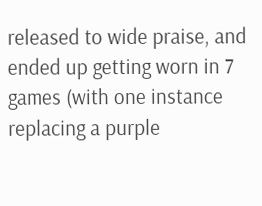released to wide praise, and ended up getting worn in 7 games (with one instance replacing a purple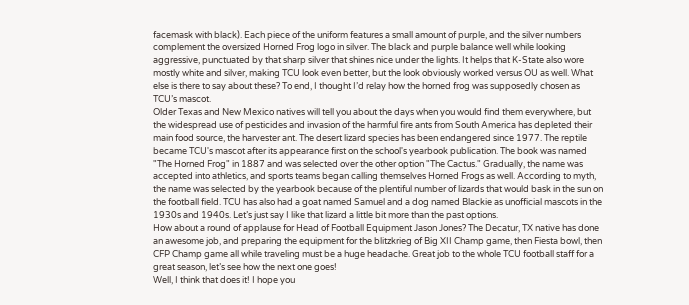facemask with black). Each piece of the uniform features a small amount of purple, and the silver numbers complement the oversized Horned Frog logo in silver. The black and purple balance well while looking aggressive, punctuated by that sharp silver that shines nice under the lights. It helps that K-State also wore mostly white and silver, making TCU look even better, but the look obviously worked versus OU as well. What else is there to say about these? To end, I thought I’d relay how the horned frog was supposedly chosen as TCU’s mascot.
Older Texas and New Mexico natives will tell you about the days when you would find them everywhere, but the widespread use of pesticides and invasion of the harmful fire ants from South America has depleted their main food source, the harvester ant. The desert lizard species has been endangered since 1977. The reptile became TCU's mascot after its appearance first on the school's yearbook publication. The book was named "The Horned Frog" in 1887 and was selected over the other option "The Cactus." Gradually, the name was accepted into athletics, and sports teams began calling themselves Horned Frogs as well. According to myth, the name was selected by the yearbook because of the plentiful number of lizards that would bask in the sun on the football field. TCU has also had a goat named Samuel and a dog named Blackie as unofficial mascots in the 1930s and 1940s. Let’s just say I like that lizard a little bit more than the past options.
How about a round of applause for Head of Football Equipment Jason Jones? The Decatur, TX native has done an awesome job, and preparing the equipment for the blitzkrieg of Big XII Champ game, then Fiesta bowl, then CFP Champ game all while traveling must be a huge headache. Great job to the whole TCU football staff for a great season, let’s see how the next one goes!
Well, I think that does it! I hope you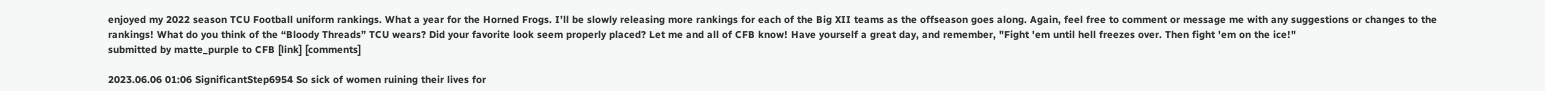enjoyed my 2022 season TCU Football uniform rankings. What a year for the Horned Frogs. I’ll be slowly releasing more rankings for each of the Big XII teams as the offseason goes along. Again, feel free to comment or message me with any suggestions or changes to the rankings! What do you think of the “Bloody Threads” TCU wears? Did your favorite look seem properly placed? Let me and all of CFB know! Have yourself a great day, and remember, "Fight 'em until hell freezes over. Then fight 'em on the ice!"
submitted by matte_purple to CFB [link] [comments]

2023.06.06 01:06 SignificantStep6954 So sick of women ruining their lives for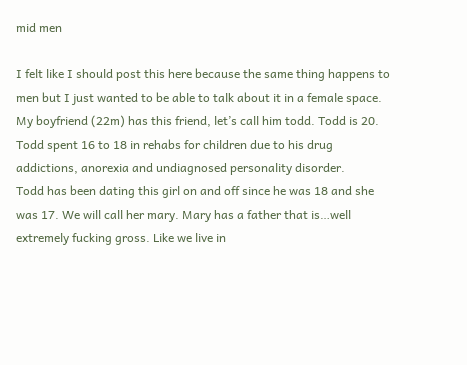mid men

I felt like I should post this here because the same thing happens to men but I just wanted to be able to talk about it in a female space.
My boyfriend (22m) has this friend, let’s call him todd. Todd is 20. Todd spent 16 to 18 in rehabs for children due to his drug addictions, anorexia and undiagnosed personality disorder.
Todd has been dating this girl on and off since he was 18 and she was 17. We will call her mary. Mary has a father that is…well extremely fucking gross. Like we live in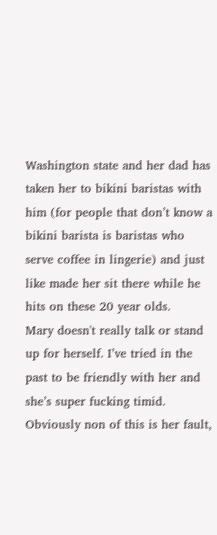Washington state and her dad has taken her to bikini baristas with him (for people that don’t know a bikini barista is baristas who serve coffee in lingerie) and just like made her sit there while he hits on these 20 year olds.
Mary doesn't really talk or stand up for herself. I’ve tried in the past to be friendly with her and she’s super fucking timid. Obviously non of this is her fault,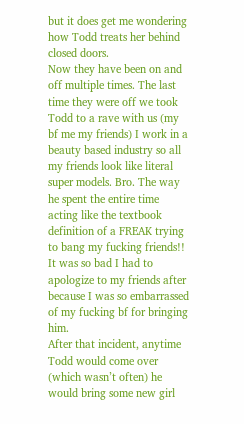but it does get me wondering how Todd treats her behind closed doors.
Now they have been on and off multiple times. The last time they were off we took Todd to a rave with us (my bf me my friends) I work in a beauty based industry so all my friends look like literal super models. Bro. The way he spent the entire time acting like the textbook definition of a FREAK trying to bang my fucking friends!! It was so bad I had to apologize to my friends after because I was so embarrassed of my fucking bf for bringing him.
After that incident, anytime Todd would come over (which wasn’t often) he would bring some new girl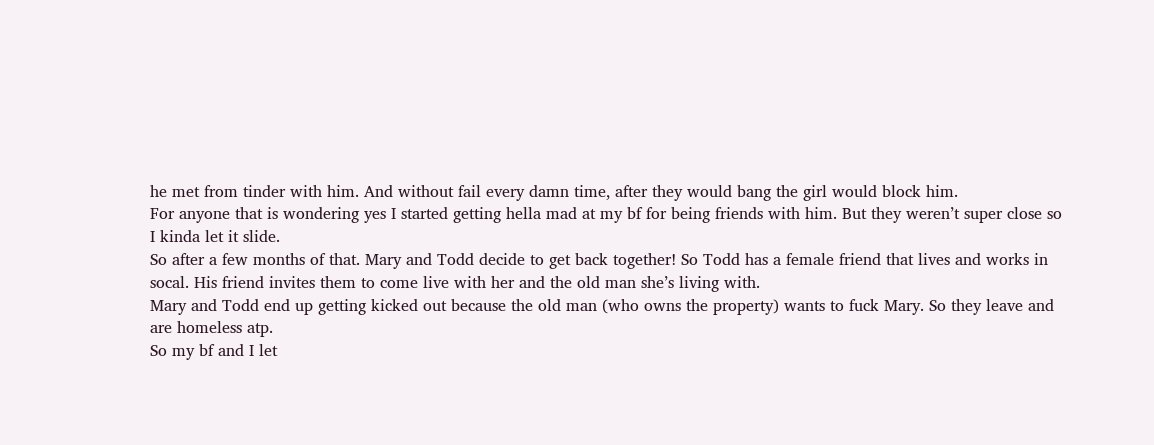he met from tinder with him. And without fail every damn time, after they would bang the girl would block him.
For anyone that is wondering yes I started getting hella mad at my bf for being friends with him. But they weren’t super close so I kinda let it slide.
So after a few months of that. Mary and Todd decide to get back together! So Todd has a female friend that lives and works in socal. His friend invites them to come live with her and the old man she’s living with.
Mary and Todd end up getting kicked out because the old man (who owns the property) wants to fuck Mary. So they leave and are homeless atp.
So my bf and I let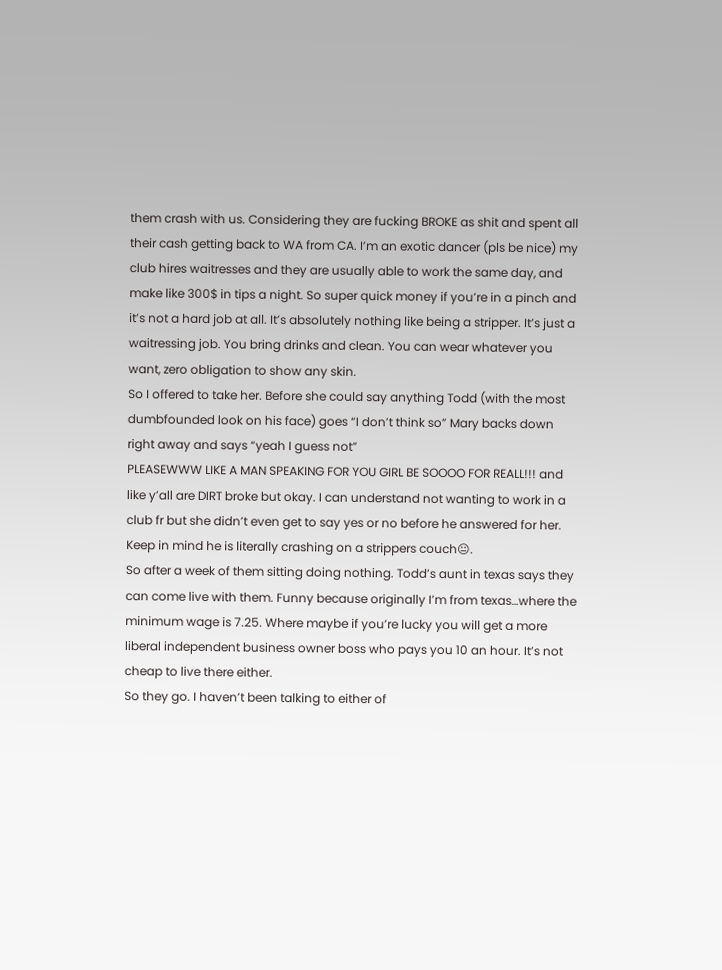them crash with us. Considering they are fucking BROKE as shit and spent all their cash getting back to WA from CA. I’m an exotic dancer (pls be nice) my club hires waitresses and they are usually able to work the same day, and make like 300$ in tips a night. So super quick money if you’re in a pinch and it’s not a hard job at all. It’s absolutely nothing like being a stripper. It’s just a waitressing job. You bring drinks and clean. You can wear whatever you want, zero obligation to show any skin.
So I offered to take her. Before she could say anything Todd (with the most dumbfounded look on his face) goes “I don’t think so” Mary backs down right away and says “yeah I guess not”
PLEASEWWW LIKE A MAN SPEAKING FOR YOU GIRL BE SOOOO FOR REALL!!! and like y’all are DIRT broke but okay. I can understand not wanting to work in a club fr but she didn’t even get to say yes or no before he answered for her. Keep in mind he is literally crashing on a strippers couch😐.
So after a week of them sitting doing nothing. Todd’s aunt in texas says they can come live with them. Funny because originally I’m from texas…where the minimum wage is 7.25. Where maybe if you’re lucky you will get a more liberal independent business owner boss who pays you 10 an hour. It’s not cheap to live there either.
So they go. I haven’t been talking to either of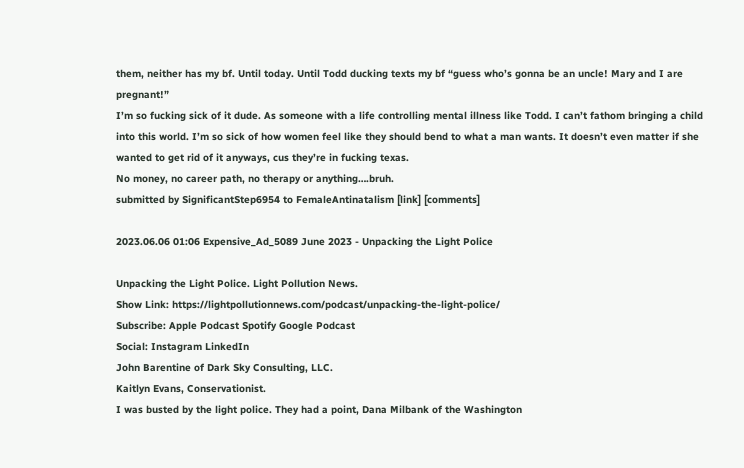them, neither has my bf. Until today. Until Todd ducking texts my bf “guess who’s gonna be an uncle! Mary and I are pregnant!”
I’m so fucking sick of it dude. As someone with a life controlling mental illness like Todd. I can’t fathom bringing a child into this world. I’m so sick of how women feel like they should bend to what a man wants. It doesn’t even matter if she wanted to get rid of it anyways, cus they’re in fucking texas.
No money, no career path, no therapy or anything….bruh.
submitted by SignificantStep6954 to FemaleAntinatalism [link] [comments]

2023.06.06 01:06 Expensive_Ad_5089 June 2023 - Unpacking the Light Police

Unpacking the Light Police. Light Pollution News.
Show Link: https://lightpollutionnews.com/podcast/unpacking-the-light-police/
Subscribe: Apple Podcast Spotify Google Podcast
Social: Instagram LinkedIn
John Barentine of Dark Sky Consulting, LLC.
Kaitlyn Evans, Conservationist.
I was busted by the light police. They had a point, Dana Milbank of the Washington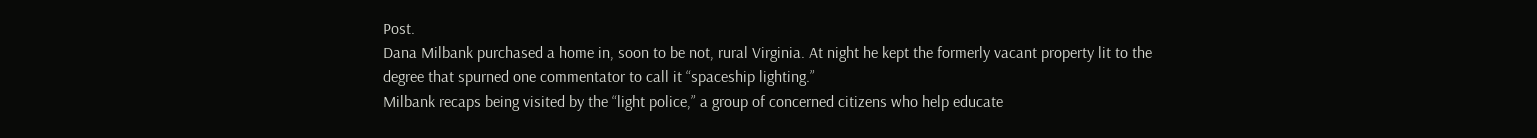Post.
Dana Milbank purchased a home in, soon to be not, rural Virginia. At night he kept the formerly vacant property lit to the degree that spurned one commentator to call it “spaceship lighting.”
Milbank recaps being visited by the “light police,” a group of concerned citizens who help educate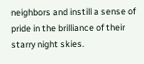neighbors and instill a sense of pride in the brilliance of their starry night skies.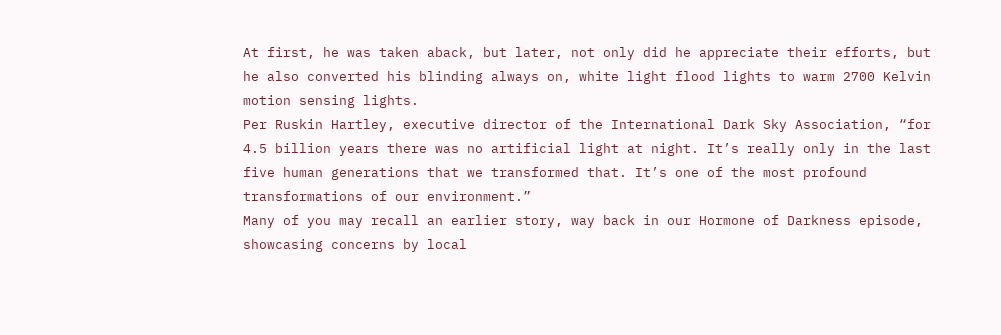At first, he was taken aback, but later, not only did he appreciate their efforts, but he also converted his blinding always on, white light flood lights to warm 2700 Kelvin motion sensing lights.
Per Ruskin Hartley, executive director of the International Dark Sky Association, “for 4.5 billion years there was no artificial light at night. It’s really only in the last five human generations that we transformed that. It’s one of the most profound transformations of our environment.”
Many of you may recall an earlier story, way back in our Hormone of Darkness episode, showcasing concerns by local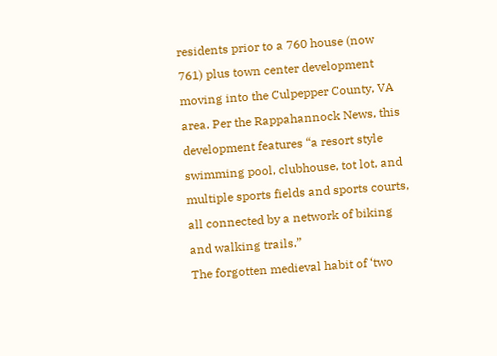residents prior to a 760 house (now 761) plus town center development moving into the Culpepper County, VA area. Per the Rappahannock News, this development features “a resort style swimming pool, clubhouse, tot lot, and multiple sports fields and sports courts, all connected by a network of biking and walking trails.”
The forgotten medieval habit of ‘two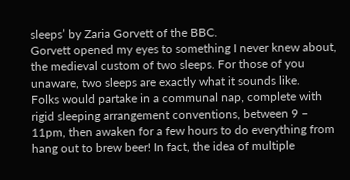sleeps’ by Zaria Gorvett of the BBC.
Gorvett opened my eyes to something I never knew about, the medieval custom of two sleeps. For those of you unaware, two sleeps are exactly what it sounds like.
Folks would partake in a communal nap, complete with rigid sleeping arrangement conventions, between 9 – 11pm, then awaken for a few hours to do everything from hang out to brew beer! In fact, the idea of multiple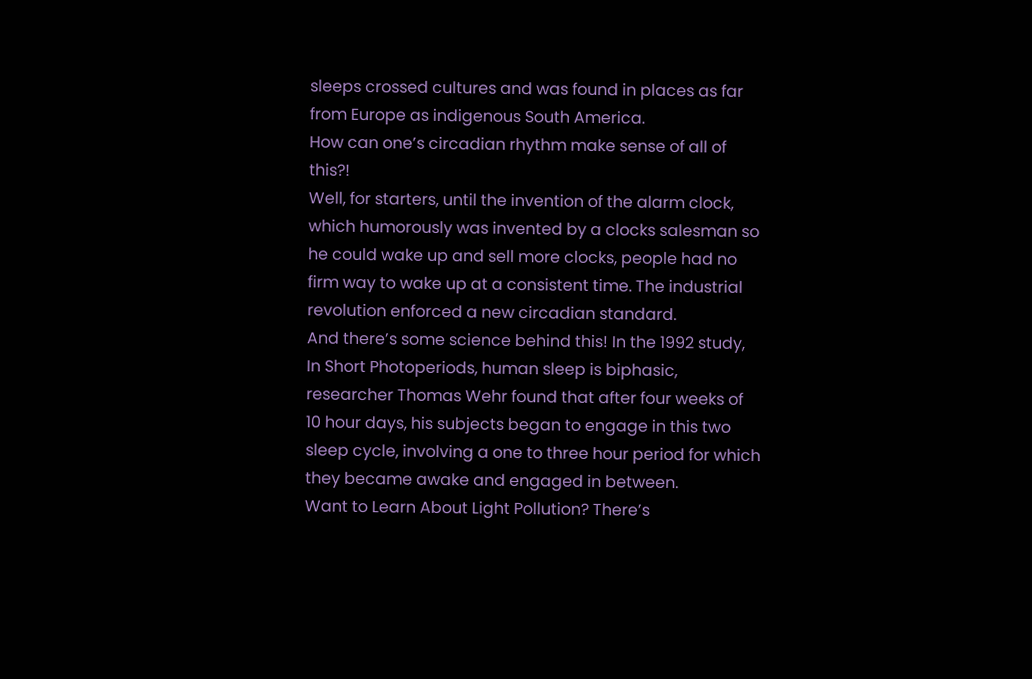sleeps crossed cultures and was found in places as far from Europe as indigenous South America.
How can one’s circadian rhythm make sense of all of this?!
Well, for starters, until the invention of the alarm clock, which humorously was invented by a clocks salesman so he could wake up and sell more clocks, people had no firm way to wake up at a consistent time. The industrial revolution enforced a new circadian standard.
And there’s some science behind this! In the 1992 study, In Short Photoperiods, human sleep is biphasic, researcher Thomas Wehr found that after four weeks of 10 hour days, his subjects began to engage in this two sleep cycle, involving a one to three hour period for which they became awake and engaged in between.
Want to Learn About Light Pollution? There’s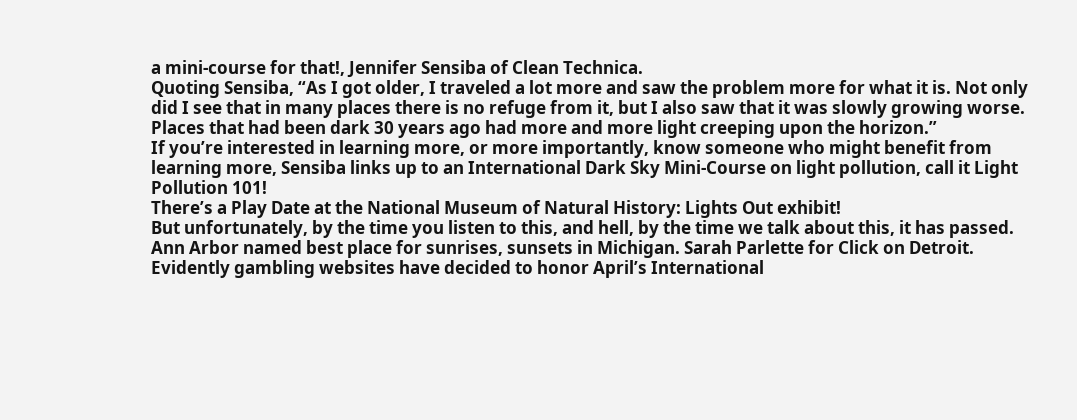a mini-course for that!, Jennifer Sensiba of Clean Technica.
Quoting Sensiba, “As I got older, I traveled a lot more and saw the problem more for what it is. Not only did I see that in many places there is no refuge from it, but I also saw that it was slowly growing worse. Places that had been dark 30 years ago had more and more light creeping upon the horizon.”
If you’re interested in learning more, or more importantly, know someone who might benefit from learning more, Sensiba links up to an International Dark Sky Mini-Course on light pollution, call it Light Pollution 101!
There’s a Play Date at the National Museum of Natural History: Lights Out exhibit!
But unfortunately, by the time you listen to this, and hell, by the time we talk about this, it has passed.
Ann Arbor named best place for sunrises, sunsets in Michigan. Sarah Parlette for Click on Detroit.
Evidently gambling websites have decided to honor April’s International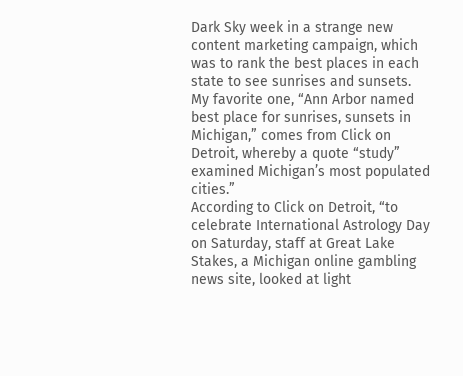Dark Sky week in a strange new content marketing campaign, which was to rank the best places in each state to see sunrises and sunsets. My favorite one, “Ann Arbor named best place for sunrises, sunsets in Michigan,” comes from Click on Detroit, whereby a quote “study” examined Michigan’s most populated cities.”
According to Click on Detroit, “to celebrate International Astrology Day on Saturday, staff at Great Lake Stakes, a Michigan online gambling news site, looked at light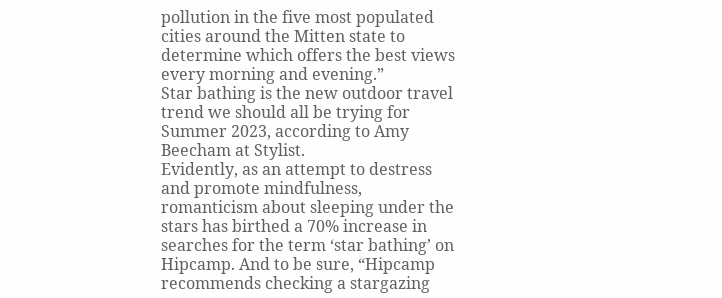pollution in the five most populated cities around the Mitten state to determine which offers the best views every morning and evening.”
Star bathing is the new outdoor travel trend we should all be trying for Summer 2023, according to Amy Beecham at Stylist.
Evidently, as an attempt to destress and promote mindfulness, romanticism about sleeping under the stars has birthed a 70% increase in searches for the term ‘star bathing’ on Hipcamp. And to be sure, “Hipcamp recommends checking a stargazing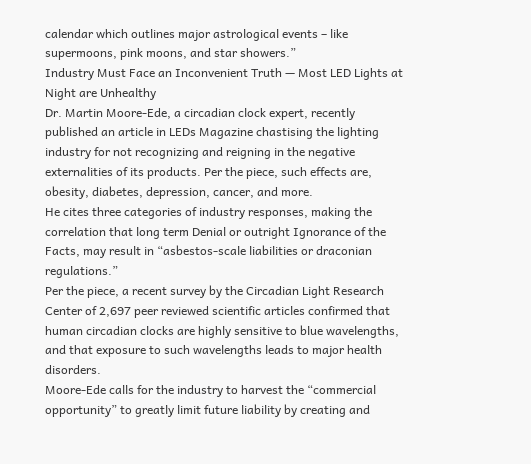calendar which outlines major astrological events – like supermoons, pink moons, and star showers.”
Industry Must Face an Inconvenient Truth — Most LED Lights at Night are Unhealthy
Dr. Martin Moore-Ede, a circadian clock expert, recently published an article in LEDs Magazine chastising the lighting industry for not recognizing and reigning in the negative externalities of its products. Per the piece, such effects are, obesity, diabetes, depression, cancer, and more.
He cites three categories of industry responses, making the correlation that long term Denial or outright Ignorance of the Facts, may result in “asbestos-scale liabilities or draconian regulations.”
Per the piece, a recent survey by the Circadian Light Research Center of 2,697 peer reviewed scientific articles confirmed that human circadian clocks are highly sensitive to blue wavelengths, and that exposure to such wavelengths leads to major health disorders.
Moore-Ede calls for the industry to harvest the “commercial opportunity” to greatly limit future liability by creating and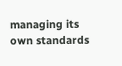managing its own standards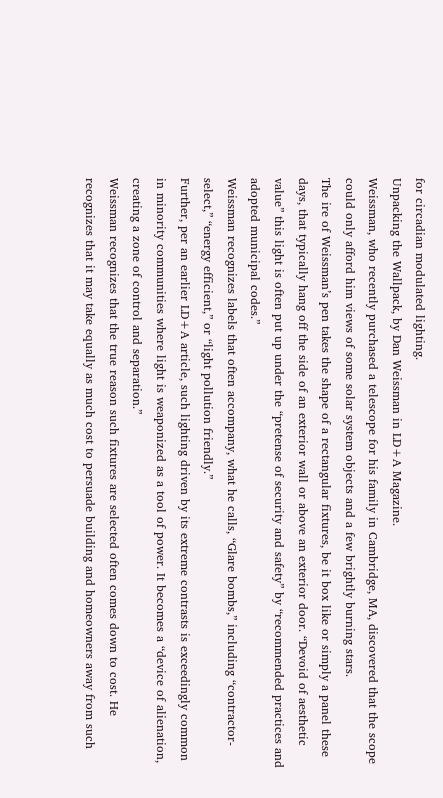for circadian modulated lighting.
Unpacking the Wallpack, by Dan Weissman in LD+A Magazine.
Weissman, who recently purchased a telescope for his family in Cambridge, MA, discovered that the scope could only afford him views of some solar system objects and a few brightly burning stars.
The ire of Weissman’s pen takes the shape of a rectangular fixtures, be it box like or simply a panel these days, that typically hang off the side of an exterior wall or above an exterior door. “Devoid of aesthetic value” this light is often put up under the “pretense of security and safety” by “recommended practices and adopted municipal codes.”
Weissman recognizes labels that often accompany, what he calls, “Glare bombs,” including “contractor-select,” “energy efficient,” or “light pollution friendly.”
Further, per an earlier LD+A article, such lighting driven by its extreme contrasts is exceedingly common in minority communities where light is weaponized as a tool of power. It becomes a “device of alienation, creating a zone of control and separation.”
Weissman recognizes that the true reason such fixtures are selected often comes down to cost. He recognizes that it may take equally as much cost to persuade building and homeowners away from such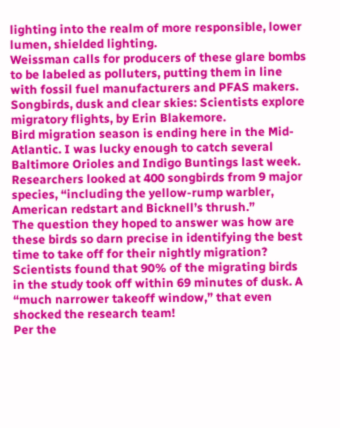lighting into the realm of more responsible, lower lumen, shielded lighting.
Weissman calls for producers of these glare bombs to be labeled as polluters, putting them in line with fossil fuel manufacturers and PFAS makers.
Songbirds, dusk and clear skies: Scientists explore migratory flights, by Erin Blakemore.
Bird migration season is ending here in the Mid-Atlantic. I was lucky enough to catch several Baltimore Orioles and Indigo Buntings last week. Researchers looked at 400 songbirds from 9 major species, “including the yellow-rump warbler, American redstart and Bicknell’s thrush.”
The question they hoped to answer was how are these birds so darn precise in identifying the best time to take off for their nightly migration? Scientists found that 90% of the migrating birds in the study took off within 69 minutes of dusk. A “much narrower takeoff window,” that even shocked the research team!
Per the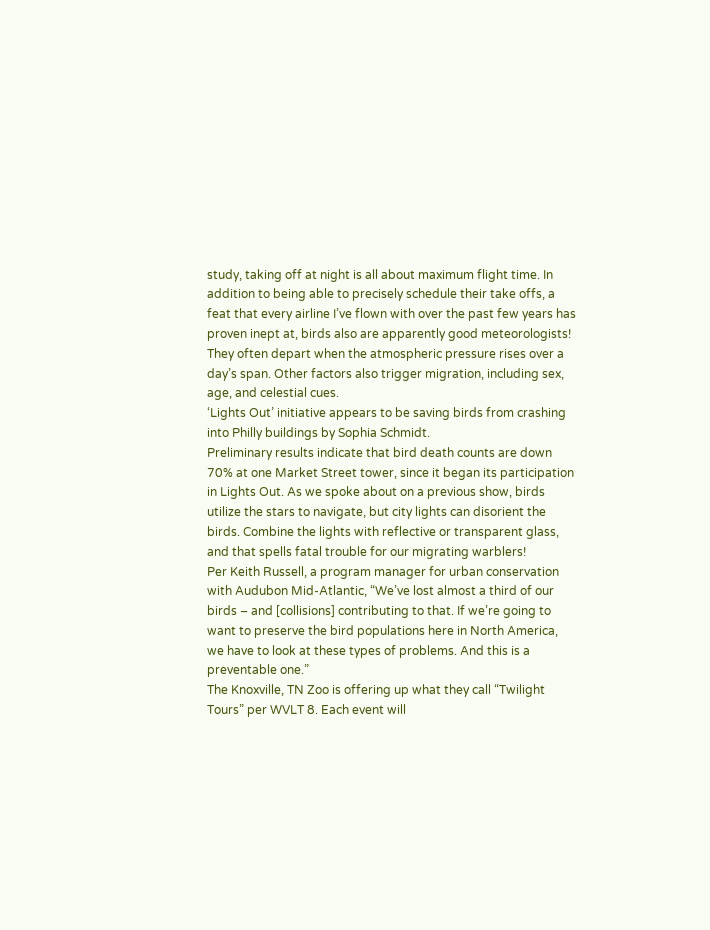study, taking off at night is all about maximum flight time. In addition to being able to precisely schedule their take offs, a feat that every airline I’ve flown with over the past few years has proven inept at, birds also are apparently good meteorologists! They often depart when the atmospheric pressure rises over a day’s span. Other factors also trigger migration, including sex, age, and celestial cues.
‘Lights Out’ initiative appears to be saving birds from crashing into Philly buildings by Sophia Schmidt.
Preliminary results indicate that bird death counts are down 70% at one Market Street tower, since it began its participation in Lights Out. As we spoke about on a previous show, birds utilize the stars to navigate, but city lights can disorient the birds. Combine the lights with reflective or transparent glass, and that spells fatal trouble for our migrating warblers!
Per Keith Russell, a program manager for urban conservation with Audubon Mid-Atlantic, “We’ve lost almost a third of our birds – and [collisions] contributing to that. If we’re going to want to preserve the bird populations here in North America, we have to look at these types of problems. And this is a preventable one.”
The Knoxville, TN Zoo is offering up what they call “Twilight Tours” per WVLT 8. Each event will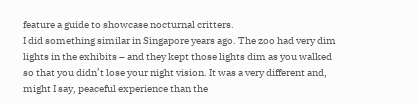feature a guide to showcase nocturnal critters.
I did something similar in Singapore years ago. The zoo had very dim lights in the exhibits – and they kept those lights dim as you walked so that you didn’t lose your night vision. It was a very different and, might I say, peaceful experience than the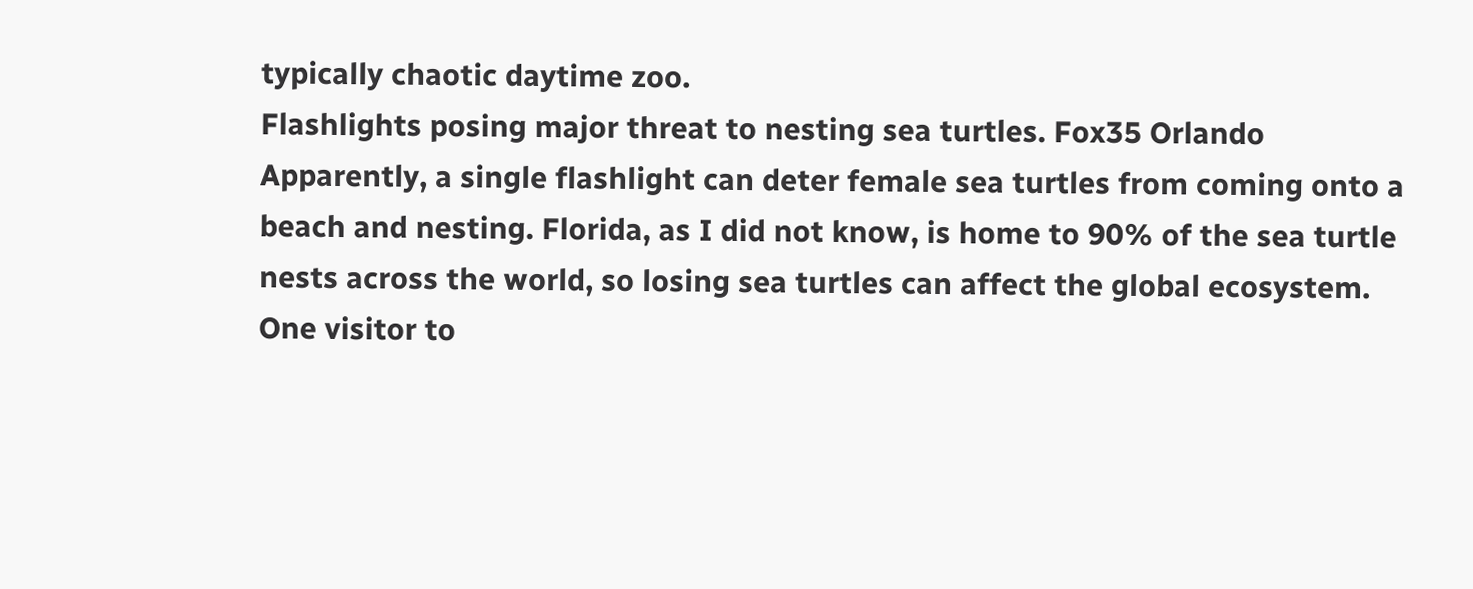typically chaotic daytime zoo.
Flashlights posing major threat to nesting sea turtles. Fox35 Orlando
Apparently, a single flashlight can deter female sea turtles from coming onto a beach and nesting. Florida, as I did not know, is home to 90% of the sea turtle nests across the world, so losing sea turtles can affect the global ecosystem.
One visitor to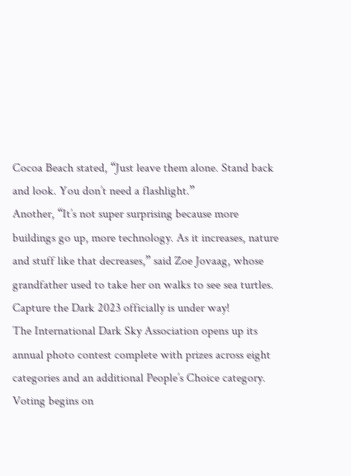Cocoa Beach stated, “Just leave them alone. Stand back and look. You don’t need a flashlight.”
Another, “It’s not super surprising because more buildings go up, more technology. As it increases, nature and stuff like that decreases,” said Zoe Jovaag, whose grandfather used to take her on walks to see sea turtles.
Capture the Dark 2023 officially is under way!
The International Dark Sky Association opens up its annual photo contest complete with prizes across eight categories and an additional People’s Choice category. Voting begins on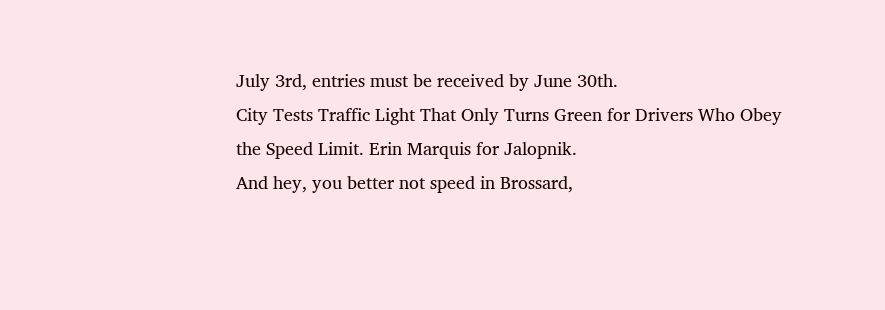July 3rd, entries must be received by June 30th.
City Tests Traffic Light That Only Turns Green for Drivers Who Obey the Speed Limit. Erin Marquis for Jalopnik.
And hey, you better not speed in Brossard,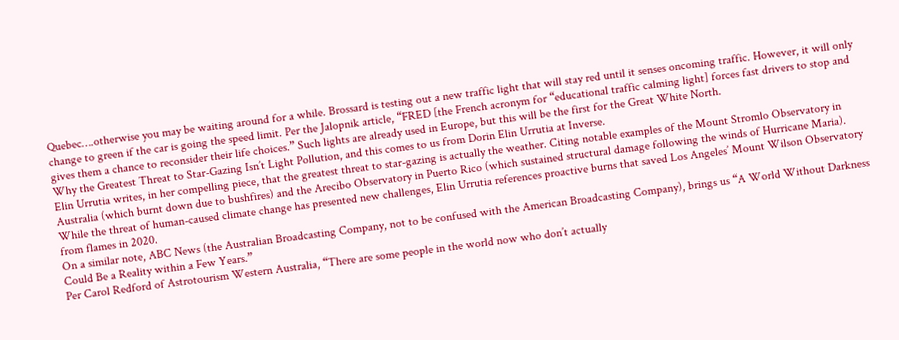Quebec….otherwise you may be waiting around for a while. Brossard is testing out a new traffic light that will stay red until it senses oncoming traffic. However, it will only change to green if the car is going the speed limit. Per the Jalopnik article, “FRED [the French acronym for “educational traffic calming light] forces fast drivers to stop and gives them a chance to reconsider their life choices.” Such lights are already used in Europe, but this will be the first for the Great White North.
Why the Greatest Threat to Star-Gazing Isn’t Light Pollution, and this comes to us from Dorin Elin Urrutia at Inverse.
Elin Urrutia writes, in her compelling piece, that the greatest threat to star-gazing is actually the weather. Citing notable examples of the Mount Stromlo Observatory in Australia (which burnt down due to bushfires) and the Arecibo Observatory in Puerto Rico (which sustained structural damage following the winds of Hurricane Maria).
While the threat of human-caused climate change has presented new challenges, Elin Urrutia references proactive burns that saved Los Angeles’ Mount Wilson Observatory from flames in 2020.
On a similar note, ABC News (the Australian Broadcasting Company, not to be confused with the American Broadcasting Company), brings us “A World Without Darkness Could Be a Reality within a Few Years.”
Per Carol Redford of Astrotourism Western Australia, “There are some people in the world now who don’t actually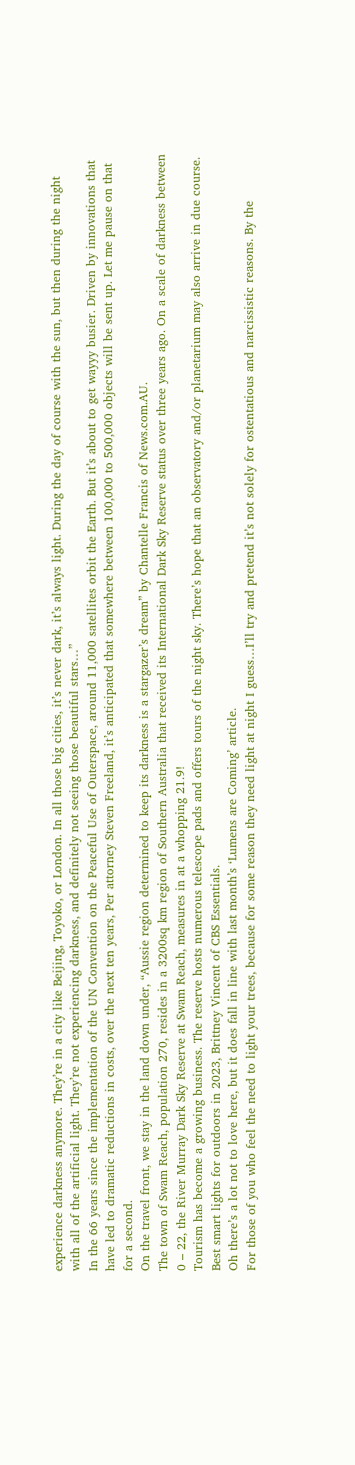experience darkness anymore. They’re in a city like Beijing, Toyoko, or London. In all those big cities, it’s never dark, it’s always light. During the day of course with the sun, but then during the night with all of the artificial light. They’re not experiencing darkness, and definitely not seeing those beautiful stars…”
In the 66 years since the implementation of the UN Convention on the Peaceful Use of Outerspace, around 11,000 satellites orbit the Earth. But it’s about to get wayyy busier. Driven by innovations that have led to dramatic reductions in costs, over the next ten years, Per attorney Steven Freeland, it’s anticipated that somewhere between 100,000 to 500,000 objects will be sent up. Let me pause on that for a second.
On the travel front, we stay in the land down under, “Aussie region determined to keep its darkness is a stargazer’s dream” by Chantelle Francis of News.com.AU.
The town of Swam Reach, population 270, resides in a 3200sq km region of Southern Australia that received its International Dark Sky Reserve status over three years ago. On a scale of darkness between 0 – 22, the River Murray Dark Sky Reserve at Swam Reach, measures in at a whopping 21.9!
Tourism has become a growing business. The reserve hosts numerous telescope pads and offers tours of the night sky. There’s hope that an observatory and/or planetarium may also arrive in due course.
Best smart lights for outdoors in 2023, Brittney Vincent of CBS Essentials.
Oh there’s a lot not to love here, but it does fall in line with last month’s ‘Lumens are Coming’ article.
For those of you who feel the need to light your trees, because for some reason they need light at night I guess…I’ll try and pretend it’s not solely for ostentatious and narcissistic reasons. By the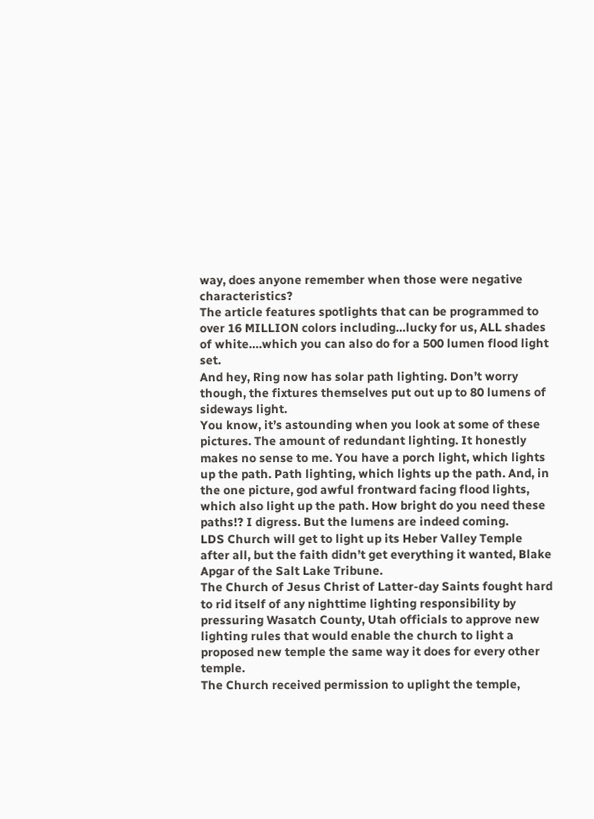way, does anyone remember when those were negative characteristics?
The article features spotlights that can be programmed to over 16 MILLION colors including…lucky for us, ALL shades of white….which you can also do for a 500 lumen flood light set.
And hey, Ring now has solar path lighting. Don’t worry though, the fixtures themselves put out up to 80 lumens of sideways light.
You know, it’s astounding when you look at some of these pictures. The amount of redundant lighting. It honestly makes no sense to me. You have a porch light, which lights up the path. Path lighting, which lights up the path. And, in the one picture, god awful frontward facing flood lights, which also light up the path. How bright do you need these paths!? I digress. But the lumens are indeed coming.
LDS Church will get to light up its Heber Valley Temple after all, but the faith didn’t get everything it wanted, Blake Apgar of the Salt Lake Tribune.
The Church of Jesus Christ of Latter-day Saints fought hard to rid itself of any nighttime lighting responsibility by pressuring Wasatch County, Utah officials to approve new lighting rules that would enable the church to light a proposed new temple the same way it does for every other temple.
The Church received permission to uplight the temple,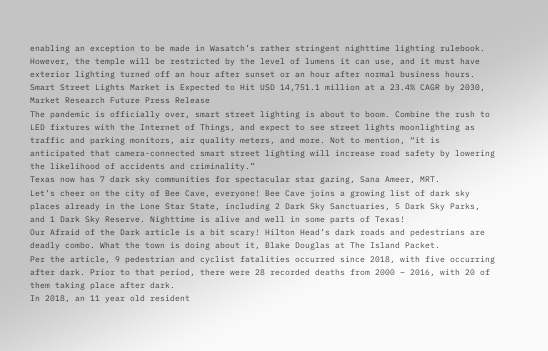enabling an exception to be made in Wasatch’s rather stringent nighttime lighting rulebook. However, the temple will be restricted by the level of lumens it can use, and it must have exterior lighting turned off an hour after sunset or an hour after normal business hours.
Smart Street Lights Market is Expected to Hit USD 14,751.1 million at a 23.4% CAGR by 2030, Market Research Future Press Release
The pandemic is officially over, smart street lighting is about to boom. Combine the rush to LED fixtures with the Internet of Things, and expect to see street lights moonlighting as traffic and parking monitors, air quality meters, and more. Not to mention, “it is anticipated that camera-connected smart street lighting will increase road safety by lowering the likelihood of accidents and criminality.”
Texas now has 7 dark sky communities for spectacular star gazing, Sana Ameer, MRT.
Let’s cheer on the city of Bee Cave, everyone! Bee Cave joins a growing list of dark sky places already in the Lone Star State, including 2 Dark Sky Sanctuaries, 5 Dark Sky Parks, and 1 Dark Sky Reserve. Nighttime is alive and well in some parts of Texas!
Our Afraid of the Dark article is a bit scary! Hilton Head’s dark roads and pedestrians are deadly combo. What the town is doing about it, Blake Douglas at The Island Packet.
Per the article, 9 pedestrian and cyclist fatalities occurred since 2018, with five occurring after dark. Prior to that period, there were 28 recorded deaths from 2000 – 2016, with 20 of them taking place after dark.
In 2018, an 11 year old resident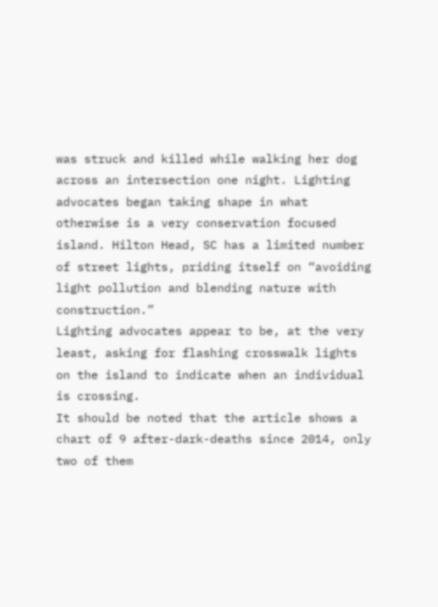was struck and killed while walking her dog across an intersection one night. Lighting advocates began taking shape in what otherwise is a very conservation focused island. Hilton Head, SC has a limited number of street lights, priding itself on “avoiding light pollution and blending nature with construction.”
Lighting advocates appear to be, at the very least, asking for flashing crosswalk lights on the island to indicate when an individual is crossing.
It should be noted that the article shows a chart of 9 after-dark-deaths since 2014, only two of them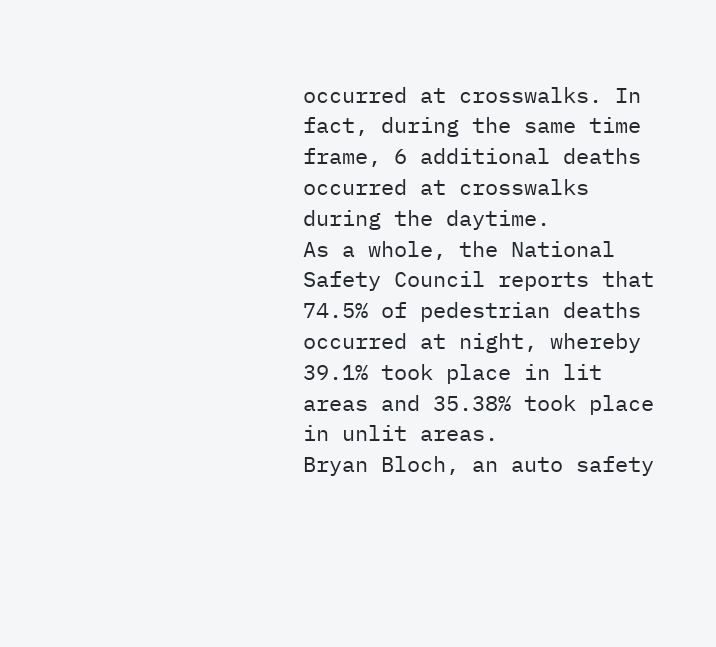occurred at crosswalks. In fact, during the same time frame, 6 additional deaths occurred at crosswalks during the daytime.
As a whole, the National Safety Council reports that 74.5% of pedestrian deaths occurred at night, whereby 39.1% took place in lit areas and 35.38% took place in unlit areas.
Bryan Bloch, an auto safety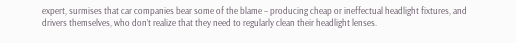expert, surmises that car companies bear some of the blame – producing cheap or ineffectual headlight fixtures, and drivers themselves, who don’t realize that they need to regularly clean their headlight lenses.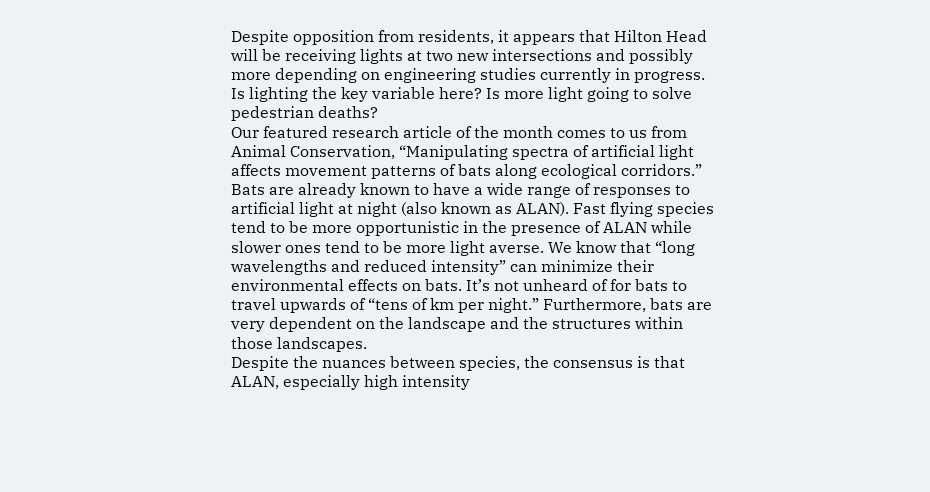Despite opposition from residents, it appears that Hilton Head will be receiving lights at two new intersections and possibly more depending on engineering studies currently in progress.
Is lighting the key variable here? Is more light going to solve pedestrian deaths?
Our featured research article of the month comes to us from Animal Conservation, “Manipulating spectra of artificial light affects movement patterns of bats along ecological corridors.”
Bats are already known to have a wide range of responses to artificial light at night (also known as ALAN). Fast flying species tend to be more opportunistic in the presence of ALAN while slower ones tend to be more light averse. We know that “long wavelengths and reduced intensity” can minimize their environmental effects on bats. It’s not unheard of for bats to travel upwards of “tens of km per night.” Furthermore, bats are very dependent on the landscape and the structures within those landscapes.
Despite the nuances between species, the consensus is that ALAN, especially high intensity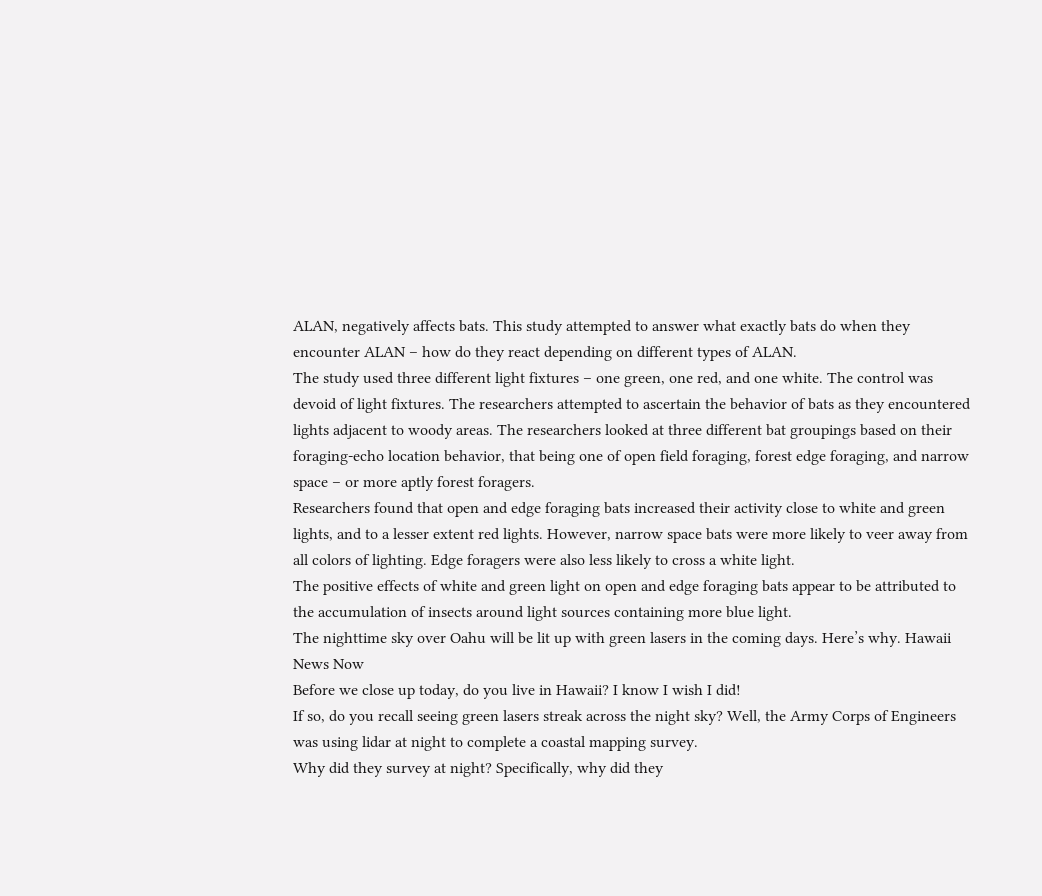ALAN, negatively affects bats. This study attempted to answer what exactly bats do when they encounter ALAN – how do they react depending on different types of ALAN.
The study used three different light fixtures – one green, one red, and one white. The control was devoid of light fixtures. The researchers attempted to ascertain the behavior of bats as they encountered lights adjacent to woody areas. The researchers looked at three different bat groupings based on their foraging-echo location behavior, that being one of open field foraging, forest edge foraging, and narrow space – or more aptly forest foragers.
Researchers found that open and edge foraging bats increased their activity close to white and green lights, and to a lesser extent red lights. However, narrow space bats were more likely to veer away from all colors of lighting. Edge foragers were also less likely to cross a white light.
The positive effects of white and green light on open and edge foraging bats appear to be attributed to the accumulation of insects around light sources containing more blue light.
The nighttime sky over Oahu will be lit up with green lasers in the coming days. Here’s why. Hawaii News Now
Before we close up today, do you live in Hawaii? I know I wish I did!
If so, do you recall seeing green lasers streak across the night sky? Well, the Army Corps of Engineers was using lidar at night to complete a coastal mapping survey.
Why did they survey at night? Specifically, why did they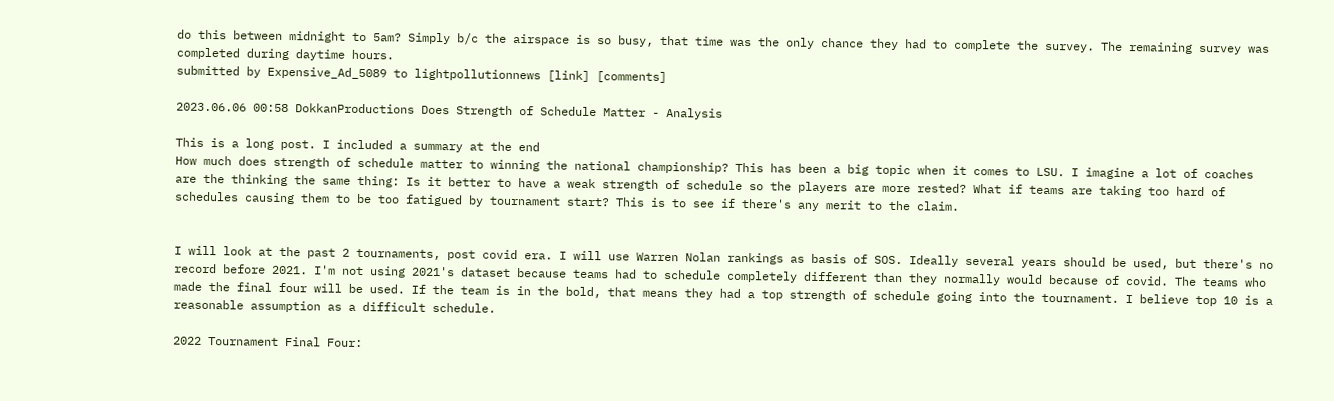do this between midnight to 5am? Simply b/c the airspace is so busy, that time was the only chance they had to complete the survey. The remaining survey was completed during daytime hours.
submitted by Expensive_Ad_5089 to lightpollutionnews [link] [comments]

2023.06.06 00:58 DokkanProductions Does Strength of Schedule Matter - Analysis

This is a long post. I included a summary at the end
How much does strength of schedule matter to winning the national championship? This has been a big topic when it comes to LSU. I imagine a lot of coaches are the thinking the same thing: Is it better to have a weak strength of schedule so the players are more rested? What if teams are taking too hard of schedules causing them to be too fatigued by tournament start? This is to see if there's any merit to the claim.


I will look at the past 2 tournaments, post covid era. I will use Warren Nolan rankings as basis of SOS. Ideally several years should be used, but there's no record before 2021. I'm not using 2021's dataset because teams had to schedule completely different than they normally would because of covid. The teams who made the final four will be used. If the team is in the bold, that means they had a top strength of schedule going into the tournament. I believe top 10 is a reasonable assumption as a difficult schedule.

2022 Tournament Final Four: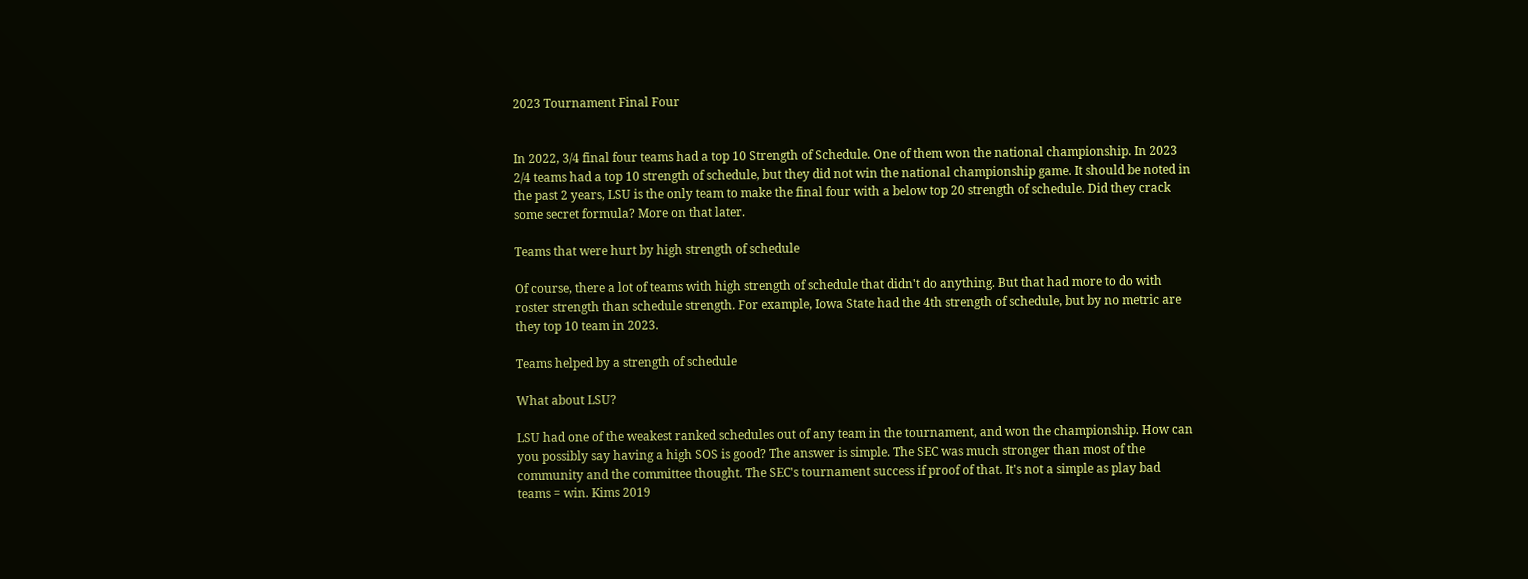2023 Tournament Final Four


In 2022, 3/4 final four teams had a top 10 Strength of Schedule. One of them won the national championship. In 2023 2/4 teams had a top 10 strength of schedule, but they did not win the national championship game. It should be noted in the past 2 years, LSU is the only team to make the final four with a below top 20 strength of schedule. Did they crack some secret formula? More on that later.

Teams that were hurt by high strength of schedule

Of course, there a lot of teams with high strength of schedule that didn't do anything. But that had more to do with roster strength than schedule strength. For example, Iowa State had the 4th strength of schedule, but by no metric are they top 10 team in 2023.

Teams helped by a strength of schedule

What about LSU?

LSU had one of the weakest ranked schedules out of any team in the tournament, and won the championship. How can you possibly say having a high SOS is good? The answer is simple. The SEC was much stronger than most of the community and the committee thought. The SEC's tournament success if proof of that. It's not a simple as play bad teams = win. Kims 2019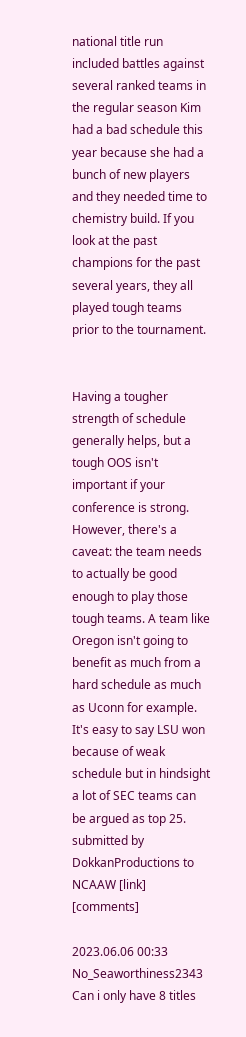national title run included battles against several ranked teams in the regular season Kim had a bad schedule this year because she had a bunch of new players and they needed time to chemistry build. If you look at the past champions for the past several years, they all played tough teams prior to the tournament.


Having a tougher strength of schedule generally helps, but a tough OOS isn't important if your conference is strong. However, there's a caveat: the team needs to actually be good enough to play those tough teams. A team like Oregon isn't going to benefit as much from a hard schedule as much as Uconn for example. It's easy to say LSU won because of weak schedule but in hindsight a lot of SEC teams can be argued as top 25.
submitted by DokkanProductions to NCAAW [link] [comments]

2023.06.06 00:33 No_Seaworthiness2343 Can i only have 8 titles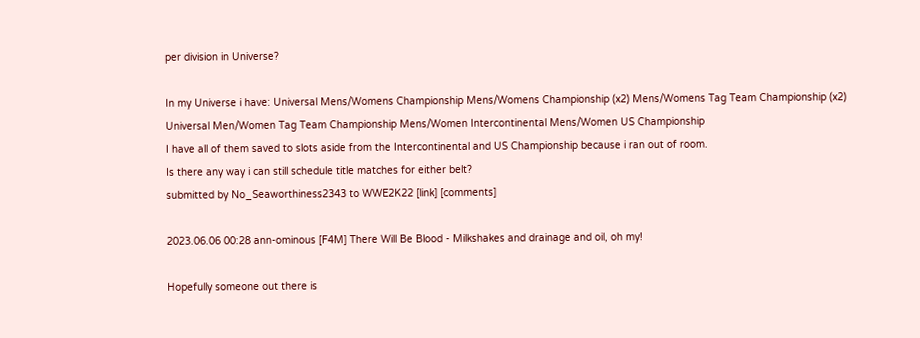per division in Universe?

In my Universe i have: Universal Mens/Womens Championship Mens/Womens Championship (x2) Mens/Womens Tag Team Championship (x2) Universal Men/Women Tag Team Championship Mens/Women Intercontinental Mens/Women US Championship
I have all of them saved to slots aside from the Intercontinental and US Championship because i ran out of room.
Is there any way i can still schedule title matches for either belt?
submitted by No_Seaworthiness2343 to WWE2K22 [link] [comments]

2023.06.06 00:28 ann-ominous [F4M] There Will Be Blood - Milkshakes and drainage and oil, oh my!

Hopefully someone out there is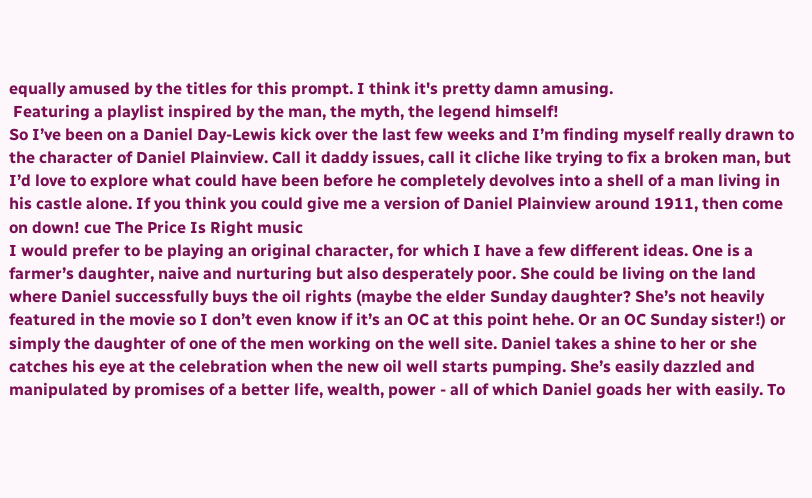equally amused by the titles for this prompt. I think it's pretty damn amusing.
 Featuring a playlist inspired by the man, the myth, the legend himself!
So I’ve been on a Daniel Day-Lewis kick over the last few weeks and I’m finding myself really drawn to the character of Daniel Plainview. Call it daddy issues, call it cliche like trying to fix a broken man, but I’d love to explore what could have been before he completely devolves into a shell of a man living in his castle alone. If you think you could give me a version of Daniel Plainview around 1911, then come on down! cue The Price Is Right music
I would prefer to be playing an original character, for which I have a few different ideas. One is a farmer’s daughter, naive and nurturing but also desperately poor. She could be living on the land where Daniel successfully buys the oil rights (maybe the elder Sunday daughter? She’s not heavily featured in the movie so I don’t even know if it’s an OC at this point hehe. Or an OC Sunday sister!) or simply the daughter of one of the men working on the well site. Daniel takes a shine to her or she catches his eye at the celebration when the new oil well starts pumping. She’s easily dazzled and manipulated by promises of a better life, wealth, power - all of which Daniel goads her with easily. To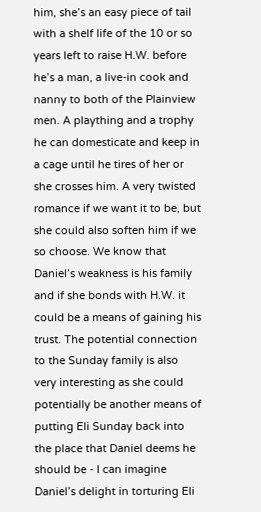him, she’s an easy piece of tail with a shelf life of the 10 or so years left to raise H.W. before he’s a man, a live-in cook and nanny to both of the Plainview men. A plaything and a trophy he can domesticate and keep in a cage until he tires of her or she crosses him. A very twisted romance if we want it to be, but she could also soften him if we so choose. We know that Daniel’s weakness is his family and if she bonds with H.W. it could be a means of gaining his trust. The potential connection to the Sunday family is also very interesting as she could potentially be another means of putting Eli Sunday back into the place that Daniel deems he should be - I can imagine Daniel’s delight in torturing Eli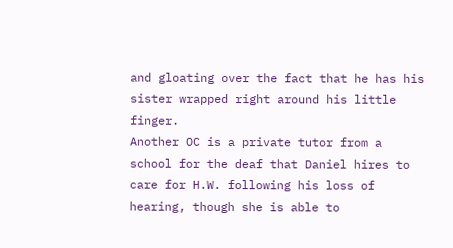and gloating over the fact that he has his sister wrapped right around his little finger.
Another OC is a private tutor from a school for the deaf that Daniel hires to care for H.W. following his loss of hearing, though she is able to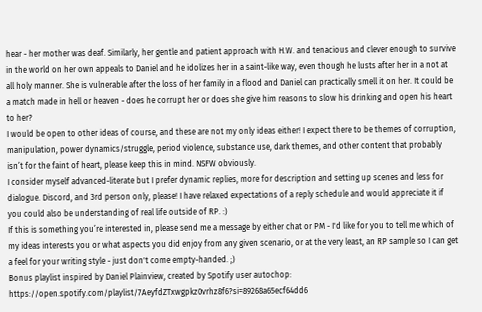hear - her mother was deaf. Similarly, her gentle and patient approach with H.W. and tenacious and clever enough to survive in the world on her own appeals to Daniel and he idolizes her in a saint-like way, even though he lusts after her in a not at all holy manner. She is vulnerable after the loss of her family in a flood and Daniel can practically smell it on her. It could be a match made in hell or heaven - does he corrupt her or does she give him reasons to slow his drinking and open his heart to her?
I would be open to other ideas of course, and these are not my only ideas either! I expect there to be themes of corruption, manipulation, power dynamics/struggle, period violence, substance use, dark themes, and other content that probably isn’t for the faint of heart, please keep this in mind. NSFW obviously.
I consider myself advanced-literate but I prefer dynamic replies, more for description and setting up scenes and less for dialogue. Discord, and 3rd person only, please! I have relaxed expectations of a reply schedule and would appreciate it if you could also be understanding of real life outside of RP. :)
If this is something you’re interested in, please send me a message by either chat or PM - I'd like for you to tell me which of my ideas interests you or what aspects you did enjoy from any given scenario, or at the very least, an RP sample so I can get a feel for your writing style - just don't come empty-handed. ;)
Bonus playlist inspired by Daniel Plainview, created by Spotify user autochop: https://open.spotify.com/playlist/7AeyfdZTxwgpkz0vrhz8f6?si=89268a65ecf64dd6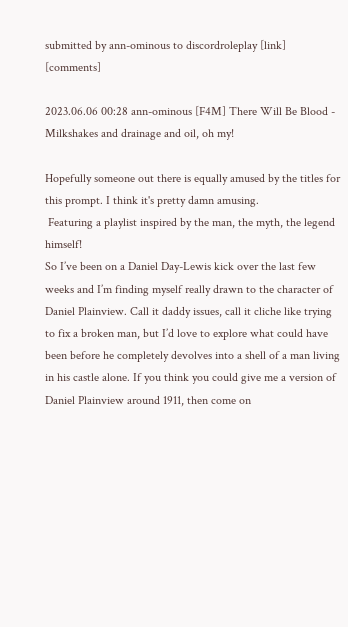submitted by ann-ominous to discordroleplay [link] [comments]

2023.06.06 00:28 ann-ominous [F4M] There Will Be Blood - Milkshakes and drainage and oil, oh my!

Hopefully someone out there is equally amused by the titles for this prompt. I think it's pretty damn amusing.
 Featuring a playlist inspired by the man, the myth, the legend himself!
So I’ve been on a Daniel Day-Lewis kick over the last few weeks and I’m finding myself really drawn to the character of Daniel Plainview. Call it daddy issues, call it cliche like trying to fix a broken man, but I’d love to explore what could have been before he completely devolves into a shell of a man living in his castle alone. If you think you could give me a version of Daniel Plainview around 1911, then come on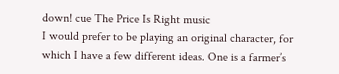down! cue The Price Is Right music
I would prefer to be playing an original character, for which I have a few different ideas. One is a farmer’s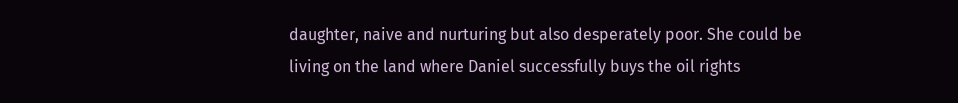daughter, naive and nurturing but also desperately poor. She could be living on the land where Daniel successfully buys the oil rights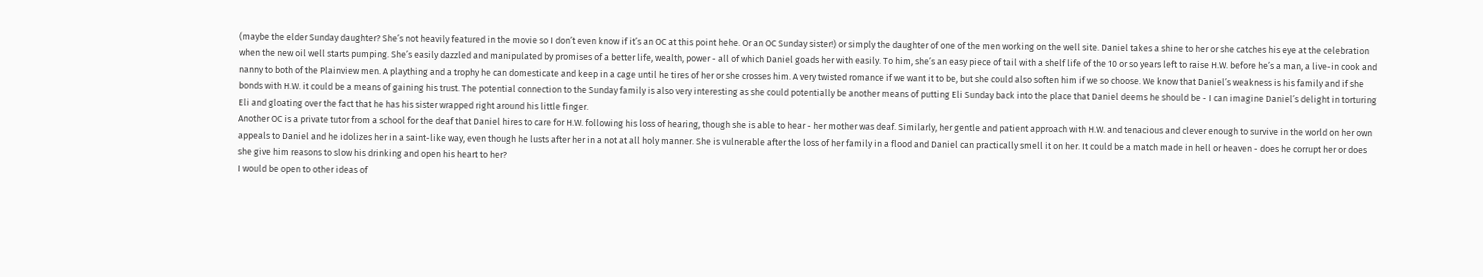(maybe the elder Sunday daughter? She’s not heavily featured in the movie so I don’t even know if it’s an OC at this point hehe. Or an OC Sunday sister!) or simply the daughter of one of the men working on the well site. Daniel takes a shine to her or she catches his eye at the celebration when the new oil well starts pumping. She’s easily dazzled and manipulated by promises of a better life, wealth, power - all of which Daniel goads her with easily. To him, she’s an easy piece of tail with a shelf life of the 10 or so years left to raise H.W. before he’s a man, a live-in cook and nanny to both of the Plainview men. A plaything and a trophy he can domesticate and keep in a cage until he tires of her or she crosses him. A very twisted romance if we want it to be, but she could also soften him if we so choose. We know that Daniel’s weakness is his family and if she bonds with H.W. it could be a means of gaining his trust. The potential connection to the Sunday family is also very interesting as she could potentially be another means of putting Eli Sunday back into the place that Daniel deems he should be - I can imagine Daniel’s delight in torturing Eli and gloating over the fact that he has his sister wrapped right around his little finger.
Another OC is a private tutor from a school for the deaf that Daniel hires to care for H.W. following his loss of hearing, though she is able to hear - her mother was deaf. Similarly, her gentle and patient approach with H.W. and tenacious and clever enough to survive in the world on her own appeals to Daniel and he idolizes her in a saint-like way, even though he lusts after her in a not at all holy manner. She is vulnerable after the loss of her family in a flood and Daniel can practically smell it on her. It could be a match made in hell or heaven - does he corrupt her or does she give him reasons to slow his drinking and open his heart to her?
I would be open to other ideas of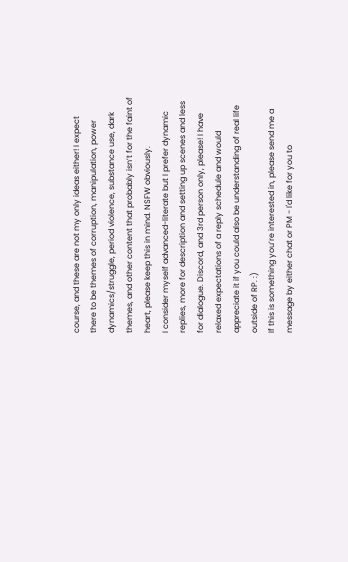course, and these are not my only ideas either! I expect there to be themes of corruption, manipulation, power dynamics/struggle, period violence, substance use, dark themes, and other content that probably isn’t for the faint of heart, please keep this in mind. NSFW obviously.
I consider myself advanced-literate but I prefer dynamic replies, more for description and setting up scenes and less for dialogue. Discord, and 3rd person only, please! I have relaxed expectations of a reply schedule and would appreciate it if you could also be understanding of real life outside of RP. :)
If this is something you’re interested in, please send me a message by either chat or PM - I'd like for you to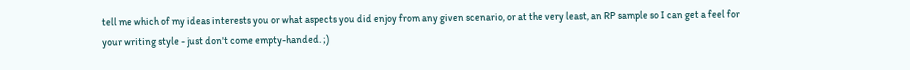tell me which of my ideas interests you or what aspects you did enjoy from any given scenario, or at the very least, an RP sample so I can get a feel for your writing style - just don't come empty-handed. ;)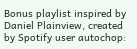Bonus playlist inspired by Daniel Plainview, created by Spotify user autochop: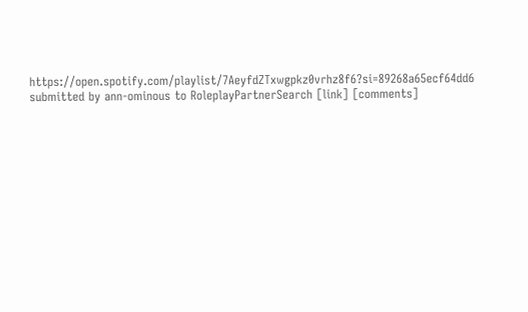https://open.spotify.com/playlist/7AeyfdZTxwgpkz0vrhz8f6?si=89268a65ecf64dd6
submitted by ann-ominous to RoleplayPartnerSearch [link] [comments]